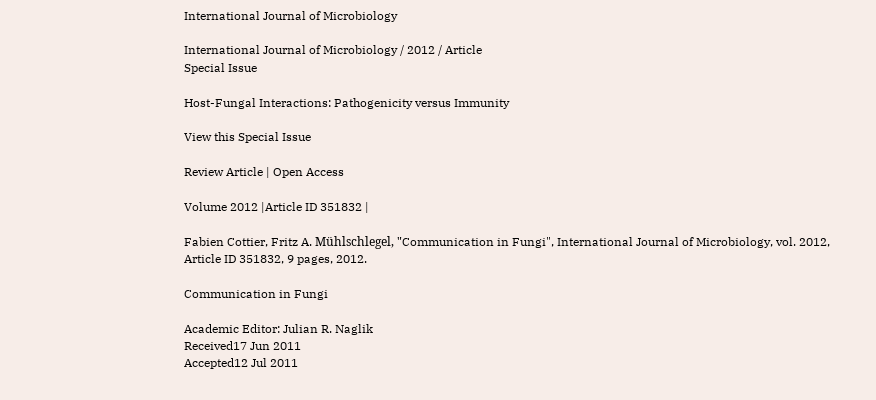International Journal of Microbiology

International Journal of Microbiology / 2012 / Article
Special Issue

Host-Fungal Interactions: Pathogenicity versus Immunity

View this Special Issue

Review Article | Open Access

Volume 2012 |Article ID 351832 |

Fabien Cottier, Fritz A. Mühlschlegel, "Communication in Fungi", International Journal of Microbiology, vol. 2012, Article ID 351832, 9 pages, 2012.

Communication in Fungi

Academic Editor: Julian R. Naglik
Received17 Jun 2011
Accepted12 Jul 2011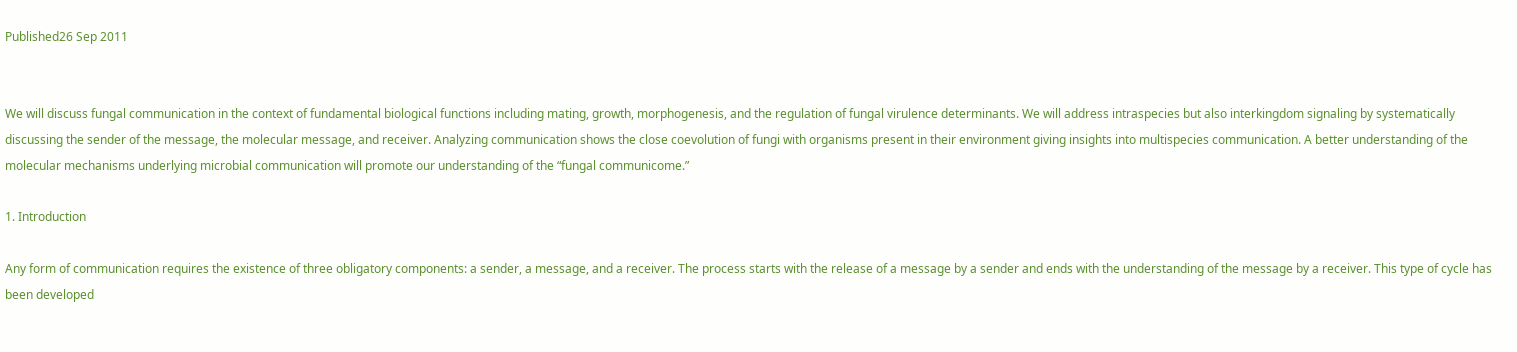Published26 Sep 2011


We will discuss fungal communication in the context of fundamental biological functions including mating, growth, morphogenesis, and the regulation of fungal virulence determinants. We will address intraspecies but also interkingdom signaling by systematically discussing the sender of the message, the molecular message, and receiver. Analyzing communication shows the close coevolution of fungi with organisms present in their environment giving insights into multispecies communication. A better understanding of the molecular mechanisms underlying microbial communication will promote our understanding of the “fungal communicome.”

1. Introduction

Any form of communication requires the existence of three obligatory components: a sender, a message, and a receiver. The process starts with the release of a message by a sender and ends with the understanding of the message by a receiver. This type of cycle has been developed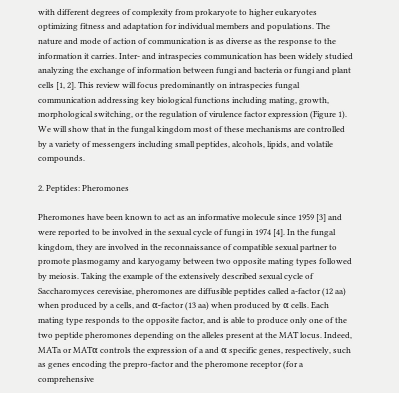with different degrees of complexity from prokaryote to higher eukaryotes optimizing fitness and adaptation for individual members and populations. The nature and mode of action of communication is as diverse as the response to the information it carries. Inter- and intraspecies communication has been widely studied analyzing the exchange of information between fungi and bacteria or fungi and plant cells [1, 2]. This review will focus predominantly on intraspecies fungal communication addressing key biological functions including mating, growth, morphological switching, or the regulation of virulence factor expression (Figure 1). We will show that in the fungal kingdom most of these mechanisms are controlled by a variety of messengers including small peptides, alcohols, lipids, and volatile compounds.

2. Peptides: Pheromones

Pheromones have been known to act as an informative molecule since 1959 [3] and were reported to be involved in the sexual cycle of fungi in 1974 [4]. In the fungal kingdom, they are involved in the reconnaissance of compatible sexual partner to promote plasmogamy and karyogamy between two opposite mating types followed by meiosis. Taking the example of the extensively described sexual cycle of Saccharomyces cerevisiae, pheromones are diffusible peptides called a-factor (12 aa) when produced by a cells, and α-factor (13 aa) when produced by α cells. Each mating type responds to the opposite factor, and is able to produce only one of the two peptide pheromones depending on the alleles present at the MAT locus. Indeed, MATa or MATα controls the expression of a and α specific genes, respectively, such as genes encoding the prepro-factor and the pheromone receptor (for a comprehensive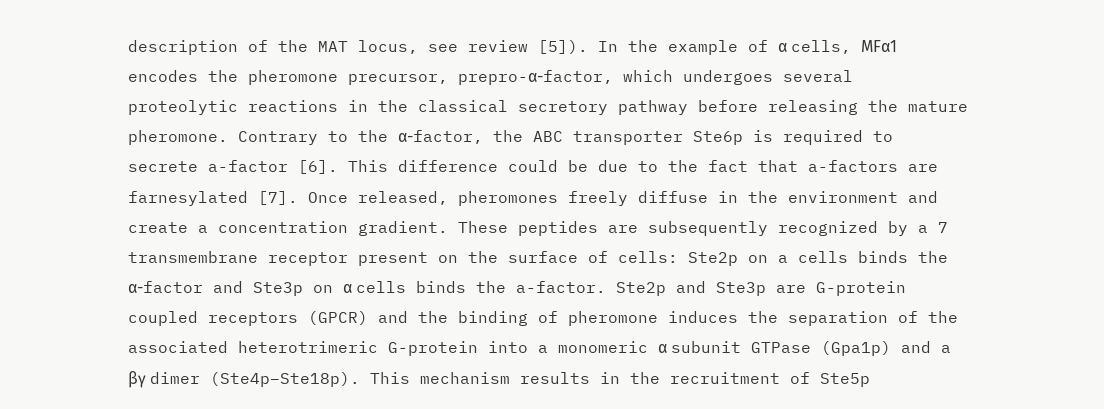description of the MAT locus, see review [5]). In the example of α cells, MFα1 encodes the pheromone precursor, prepro-α-factor, which undergoes several proteolytic reactions in the classical secretory pathway before releasing the mature pheromone. Contrary to the α-factor, the ABC transporter Ste6p is required to secrete a-factor [6]. This difference could be due to the fact that a-factors are farnesylated [7]. Once released, pheromones freely diffuse in the environment and create a concentration gradient. These peptides are subsequently recognized by a 7 transmembrane receptor present on the surface of cells: Ste2p on a cells binds the α-factor and Ste3p on α cells binds the a-factor. Ste2p and Ste3p are G-protein coupled receptors (GPCR) and the binding of pheromone induces the separation of the associated heterotrimeric G-protein into a monomeric α subunit GTPase (Gpa1p) and a βγ dimer (Ste4p–Ste18p). This mechanism results in the recruitment of Ste5p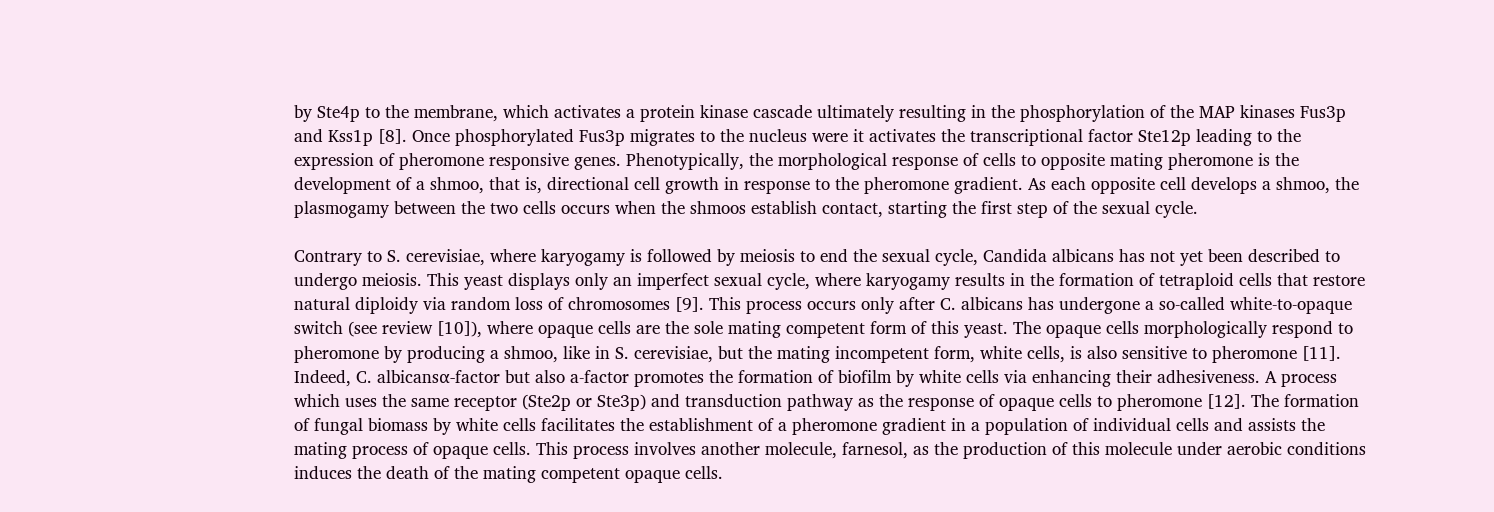by Ste4p to the membrane, which activates a protein kinase cascade ultimately resulting in the phosphorylation of the MAP kinases Fus3p and Kss1p [8]. Once phosphorylated Fus3p migrates to the nucleus were it activates the transcriptional factor Ste12p leading to the expression of pheromone responsive genes. Phenotypically, the morphological response of cells to opposite mating pheromone is the development of a shmoo, that is, directional cell growth in response to the pheromone gradient. As each opposite cell develops a shmoo, the plasmogamy between the two cells occurs when the shmoos establish contact, starting the first step of the sexual cycle.

Contrary to S. cerevisiae, where karyogamy is followed by meiosis to end the sexual cycle, Candida albicans has not yet been described to undergo meiosis. This yeast displays only an imperfect sexual cycle, where karyogamy results in the formation of tetraploid cells that restore natural diploidy via random loss of chromosomes [9]. This process occurs only after C. albicans has undergone a so-called white-to-opaque switch (see review [10]), where opaque cells are the sole mating competent form of this yeast. The opaque cells morphologically respond to pheromone by producing a shmoo, like in S. cerevisiae, but the mating incompetent form, white cells, is also sensitive to pheromone [11]. Indeed, C. albicansα-factor but also a-factor promotes the formation of biofilm by white cells via enhancing their adhesiveness. A process which uses the same receptor (Ste2p or Ste3p) and transduction pathway as the response of opaque cells to pheromone [12]. The formation of fungal biomass by white cells facilitates the establishment of a pheromone gradient in a population of individual cells and assists the mating process of opaque cells. This process involves another molecule, farnesol, as the production of this molecule under aerobic conditions induces the death of the mating competent opaque cells.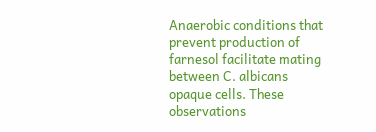Anaerobic conditions that prevent production of farnesol facilitate mating between C. albicans opaque cells. These observations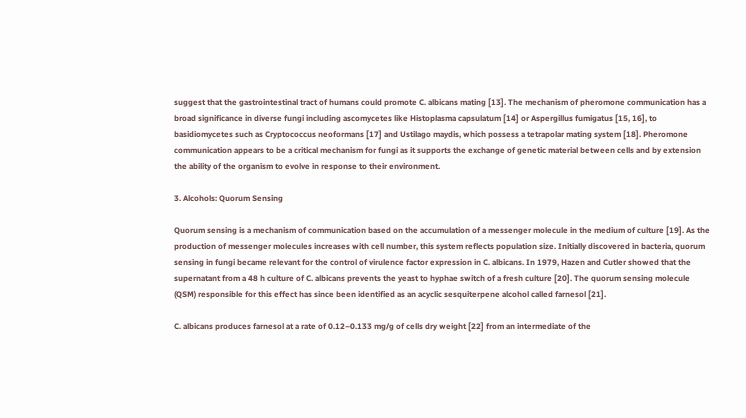suggest that the gastrointestinal tract of humans could promote C. albicans mating [13]. The mechanism of pheromone communication has a broad significance in diverse fungi including ascomycetes like Histoplasma capsulatum [14] or Aspergillus fumigatus [15, 16], to basidiomycetes such as Cryptococcus neoformans [17] and Ustilago maydis, which possess a tetrapolar mating system [18]. Pheromone communication appears to be a critical mechanism for fungi as it supports the exchange of genetic material between cells and by extension the ability of the organism to evolve in response to their environment.

3. Alcohols: Quorum Sensing

Quorum sensing is a mechanism of communication based on the accumulation of a messenger molecule in the medium of culture [19]. As the production of messenger molecules increases with cell number, this system reflects population size. Initially discovered in bacteria, quorum sensing in fungi became relevant for the control of virulence factor expression in C. albicans. In 1979, Hazen and Cutler showed that the supernatant from a 48 h culture of C. albicans prevents the yeast to hyphae switch of a fresh culture [20]. The quorum sensing molecule (QSM) responsible for this effect has since been identified as an acyclic sesquiterpene alcohol called farnesol [21].

C. albicans produces farnesol at a rate of 0.12–0.133 mg/g of cells dry weight [22] from an intermediate of the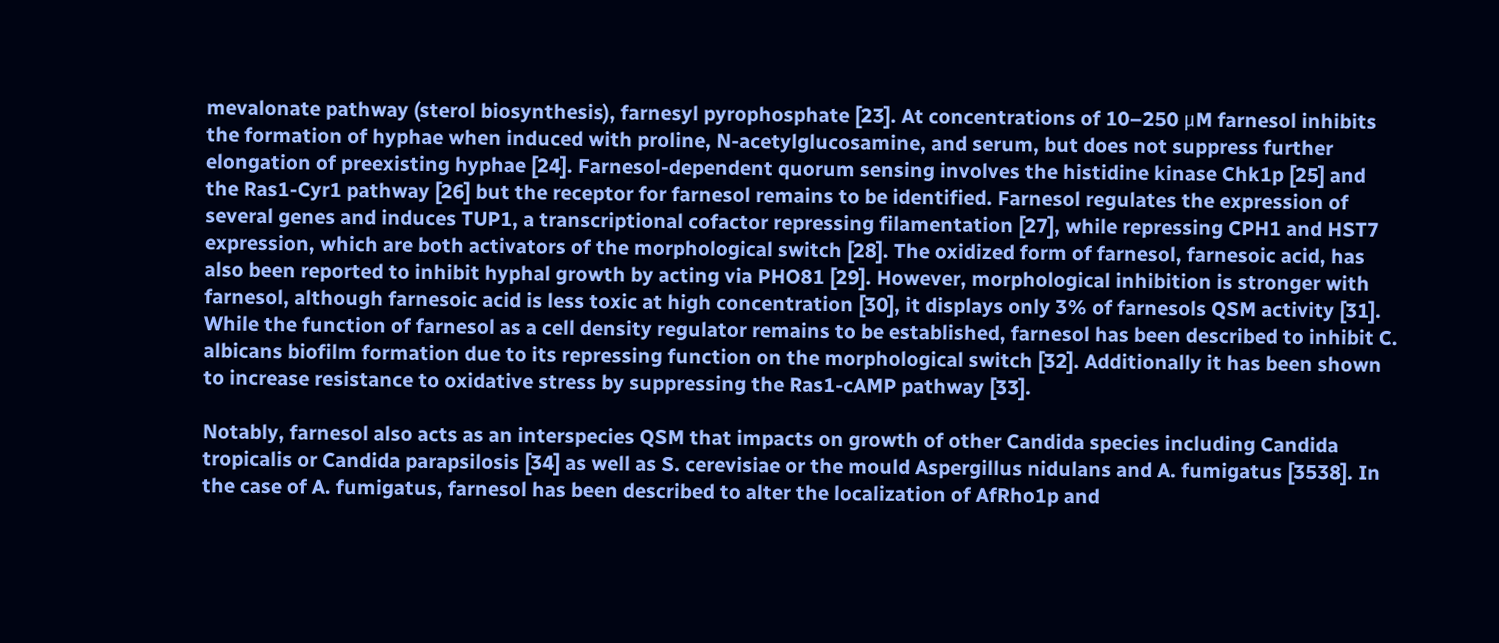mevalonate pathway (sterol biosynthesis), farnesyl pyrophosphate [23]. At concentrations of 10–250 μM farnesol inhibits the formation of hyphae when induced with proline, N-acetylglucosamine, and serum, but does not suppress further elongation of preexisting hyphae [24]. Farnesol-dependent quorum sensing involves the histidine kinase Chk1p [25] and the Ras1-Cyr1 pathway [26] but the receptor for farnesol remains to be identified. Farnesol regulates the expression of several genes and induces TUP1, a transcriptional cofactor repressing filamentation [27], while repressing CPH1 and HST7 expression, which are both activators of the morphological switch [28]. The oxidized form of farnesol, farnesoic acid, has also been reported to inhibit hyphal growth by acting via PHO81 [29]. However, morphological inhibition is stronger with farnesol, although farnesoic acid is less toxic at high concentration [30], it displays only 3% of farnesols QSM activity [31]. While the function of farnesol as a cell density regulator remains to be established, farnesol has been described to inhibit C. albicans biofilm formation due to its repressing function on the morphological switch [32]. Additionally it has been shown to increase resistance to oxidative stress by suppressing the Ras1-cAMP pathway [33].

Notably, farnesol also acts as an interspecies QSM that impacts on growth of other Candida species including Candida tropicalis or Candida parapsilosis [34] as well as S. cerevisiae or the mould Aspergillus nidulans and A. fumigatus [3538]. In the case of A. fumigatus, farnesol has been described to alter the localization of AfRho1p and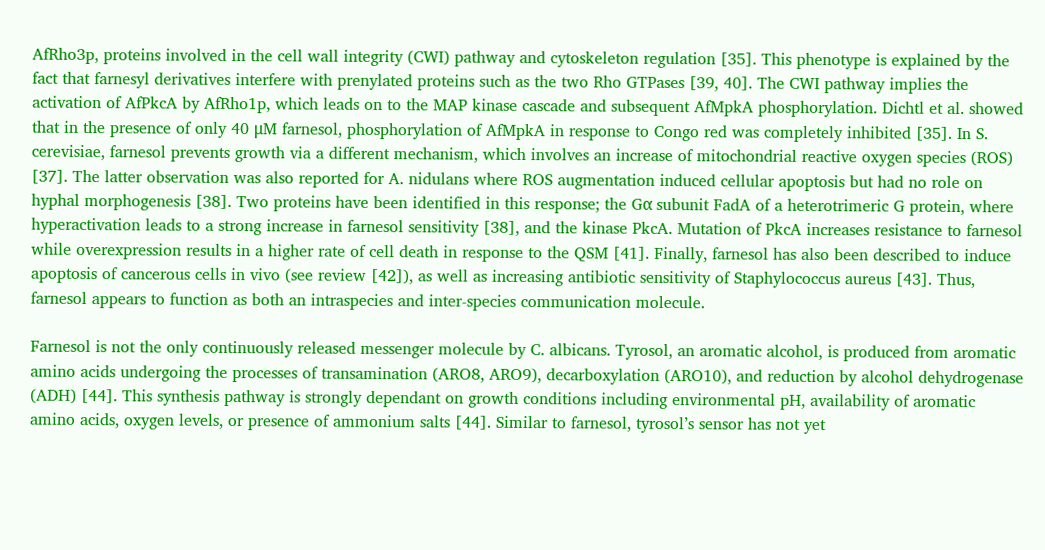AfRho3p, proteins involved in the cell wall integrity (CWI) pathway and cytoskeleton regulation [35]. This phenotype is explained by the fact that farnesyl derivatives interfere with prenylated proteins such as the two Rho GTPases [39, 40]. The CWI pathway implies the activation of AfPkcA by AfRho1p, which leads on to the MAP kinase cascade and subsequent AfMpkA phosphorylation. Dichtl et al. showed that in the presence of only 40 μM farnesol, phosphorylation of AfMpkA in response to Congo red was completely inhibited [35]. In S. cerevisiae, farnesol prevents growth via a different mechanism, which involves an increase of mitochondrial reactive oxygen species (ROS) [37]. The latter observation was also reported for A. nidulans where ROS augmentation induced cellular apoptosis but had no role on hyphal morphogenesis [38]. Two proteins have been identified in this response; the Gα subunit FadA of a heterotrimeric G protein, where hyperactivation leads to a strong increase in farnesol sensitivity [38], and the kinase PkcA. Mutation of PkcA increases resistance to farnesol while overexpression results in a higher rate of cell death in response to the QSM [41]. Finally, farnesol has also been described to induce apoptosis of cancerous cells in vivo (see review [42]), as well as increasing antibiotic sensitivity of Staphylococcus aureus [43]. Thus, farnesol appears to function as both an intraspecies and inter-species communication molecule.

Farnesol is not the only continuously released messenger molecule by C. albicans. Tyrosol, an aromatic alcohol, is produced from aromatic amino acids undergoing the processes of transamination (ARO8, ARO9), decarboxylation (ARO10), and reduction by alcohol dehydrogenase (ADH) [44]. This synthesis pathway is strongly dependant on growth conditions including environmental pH, availability of aromatic amino acids, oxygen levels, or presence of ammonium salts [44]. Similar to farnesol, tyrosol’s sensor has not yet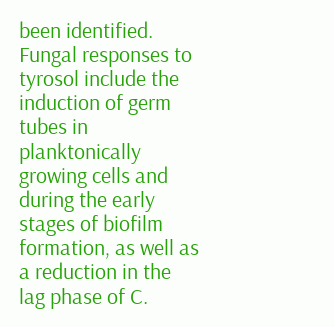been identified. Fungal responses to tyrosol include the induction of germ tubes in planktonically growing cells and during the early stages of biofilm formation, as well as a reduction in the lag phase of C.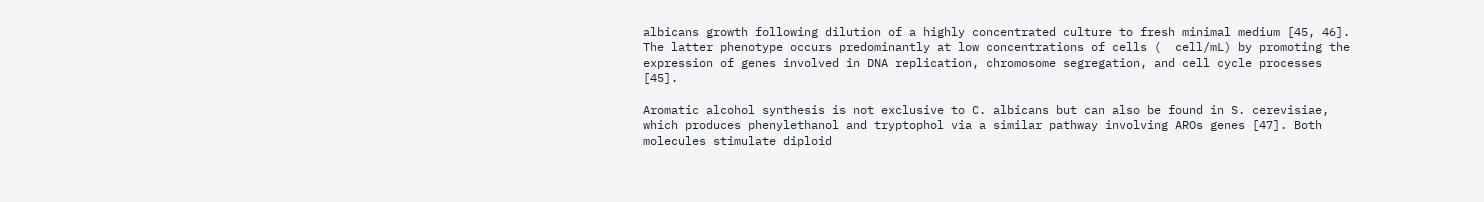albicans growth following dilution of a highly concentrated culture to fresh minimal medium [45, 46]. The latter phenotype occurs predominantly at low concentrations of cells (  cell/mL) by promoting the expression of genes involved in DNA replication, chromosome segregation, and cell cycle processes [45].

Aromatic alcohol synthesis is not exclusive to C. albicans but can also be found in S. cerevisiae, which produces phenylethanol and tryptophol via a similar pathway involving AROs genes [47]. Both molecules stimulate diploid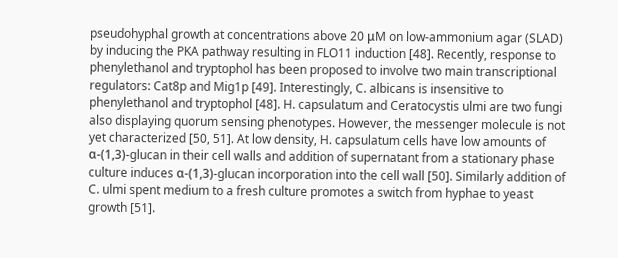pseudohyphal growth at concentrations above 20 μM on low-ammonium agar (SLAD) by inducing the PKA pathway resulting in FLO11 induction [48]. Recently, response to phenylethanol and tryptophol has been proposed to involve two main transcriptional regulators: Cat8p and Mig1p [49]. Interestingly, C. albicans is insensitive to phenylethanol and tryptophol [48]. H. capsulatum and Ceratocystis ulmi are two fungi also displaying quorum sensing phenotypes. However, the messenger molecule is not yet characterized [50, 51]. At low density, H. capsulatum cells have low amounts of α-(1,3)-glucan in their cell walls and addition of supernatant from a stationary phase culture induces α-(1,3)-glucan incorporation into the cell wall [50]. Similarly addition of C. ulmi spent medium to a fresh culture promotes a switch from hyphae to yeast growth [51].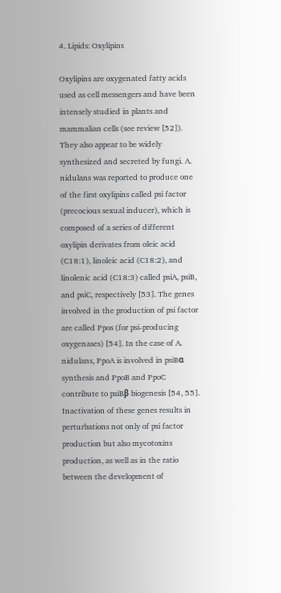4. Lipids: Oxylipins

Oxylipins are oxygenated fatty acids used as cell messengers and have been intensely studied in plants and mammalian cells (see review [52]). They also appear to be widely synthesized and secreted by fungi. A. nidulans was reported to produce one of the first oxylipins called psi factor (precocious sexual inducer), which is composed of a series of different oxylipin derivates from oleic acid (C18:1), linoleic acid (C18:2), and linolenic acid (C18:3) called psiA, psiB, and psiC, respectively [53]. The genes involved in the production of psi factor are called Ppos (for psi-producing oxygenases) [54]. In the case of A. nidulans, PpoA is involved in psiBα synthesis and PpoB and PpoC contribute to psiBβ biogenesis [54, 55]. Inactivation of these genes results in perturbations not only of psi factor production but also mycotoxins production, as well as in the ratio between the development of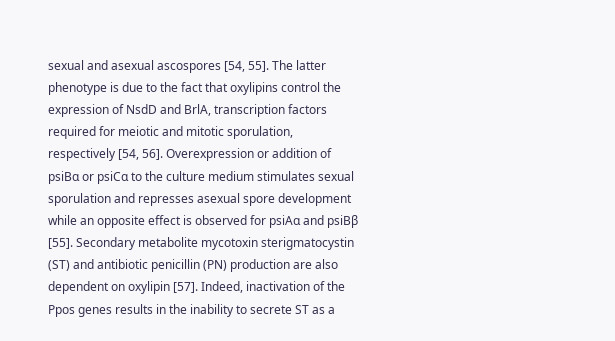sexual and asexual ascospores [54, 55]. The latter phenotype is due to the fact that oxylipins control the expression of NsdD and BrlA, transcription factors required for meiotic and mitotic sporulation, respectively [54, 56]. Overexpression or addition of psiBα or psiCα to the culture medium stimulates sexual sporulation and represses asexual spore development while an opposite effect is observed for psiAα and psiBβ [55]. Secondary metabolite mycotoxin sterigmatocystin (ST) and antibiotic penicillin (PN) production are also dependent on oxylipin [57]. Indeed, inactivation of the Ppos genes results in the inability to secrete ST as a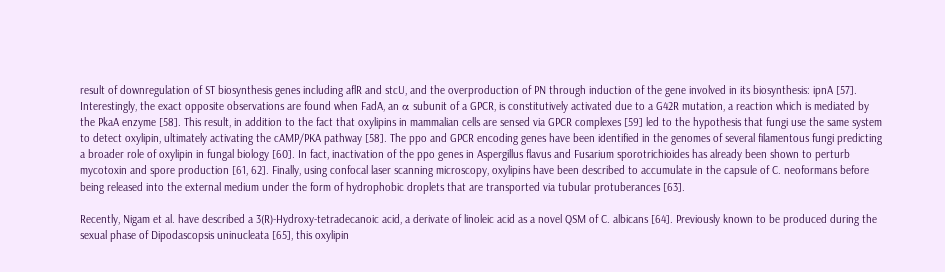result of downregulation of ST biosynthesis genes including aflR and stcU, and the overproduction of PN through induction of the gene involved in its biosynthesis: ipnA [57]. Interestingly, the exact opposite observations are found when FadA, an α subunit of a GPCR, is constitutively activated due to a G42R mutation, a reaction which is mediated by the PkaA enzyme [58]. This result, in addition to the fact that oxylipins in mammalian cells are sensed via GPCR complexes [59] led to the hypothesis that fungi use the same system to detect oxylipin, ultimately activating the cAMP/PKA pathway [58]. The ppo and GPCR encoding genes have been identified in the genomes of several filamentous fungi predicting a broader role of oxylipin in fungal biology [60]. In fact, inactivation of the ppo genes in Aspergillus flavus and Fusarium sporotrichioides has already been shown to perturb mycotoxin and spore production [61, 62]. Finally, using confocal laser scanning microscopy, oxylipins have been described to accumulate in the capsule of C. neoformans before being released into the external medium under the form of hydrophobic droplets that are transported via tubular protuberances [63].

Recently, Nigam et al. have described a 3(R)-Hydroxy-tetradecanoic acid, a derivate of linoleic acid as a novel QSM of C. albicans [64]. Previously known to be produced during the sexual phase of Dipodascopsis uninucleata [65], this oxylipin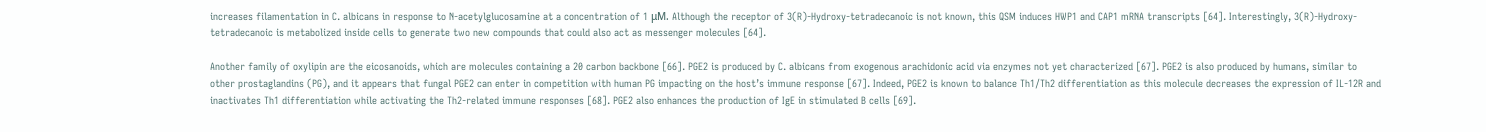increases filamentation in C. albicans in response to N-acetylglucosamine at a concentration of 1 μM. Although the receptor of 3(R)-Hydroxy-tetradecanoic is not known, this QSM induces HWP1 and CAP1 mRNA transcripts [64]. Interestingly, 3(R)-Hydroxy-tetradecanoic is metabolized inside cells to generate two new compounds that could also act as messenger molecules [64].

Another family of oxylipin are the eicosanoids, which are molecules containing a 20 carbon backbone [66]. PGE2 is produced by C. albicans from exogenous arachidonic acid via enzymes not yet characterized [67]. PGE2 is also produced by humans, similar to other prostaglandins (PG), and it appears that fungal PGE2 can enter in competition with human PG impacting on the host’s immune response [67]. Indeed, PGE2 is known to balance Th1/Th2 differentiation as this molecule decreases the expression of IL-12R and inactivates Th1 differentiation while activating the Th2-related immune responses [68]. PGE2 also enhances the production of IgE in stimulated B cells [69].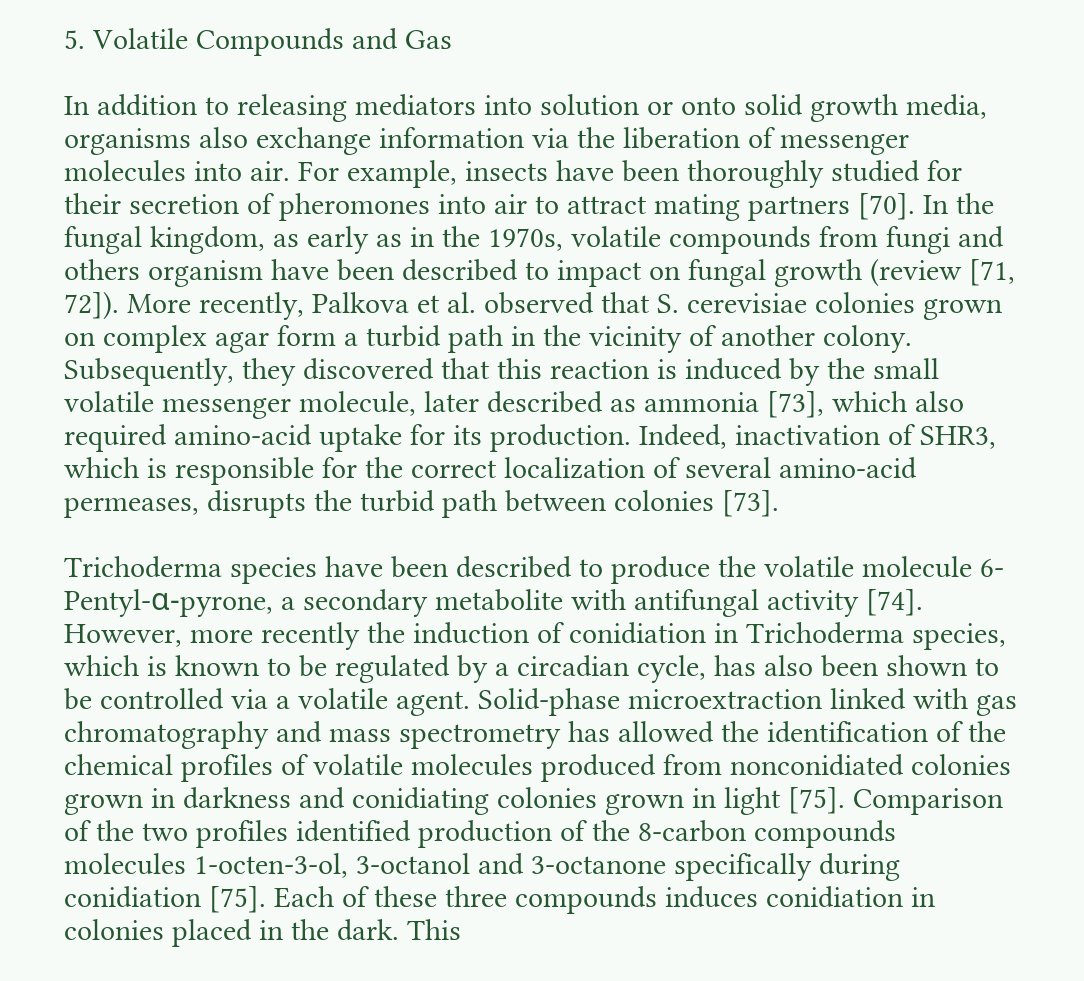5. Volatile Compounds and Gas

In addition to releasing mediators into solution or onto solid growth media, organisms also exchange information via the liberation of messenger molecules into air. For example, insects have been thoroughly studied for their secretion of pheromones into air to attract mating partners [70]. In the fungal kingdom, as early as in the 1970s, volatile compounds from fungi and others organism have been described to impact on fungal growth (review [71, 72]). More recently, Palkova et al. observed that S. cerevisiae colonies grown on complex agar form a turbid path in the vicinity of another colony. Subsequently, they discovered that this reaction is induced by the small volatile messenger molecule, later described as ammonia [73], which also required amino-acid uptake for its production. Indeed, inactivation of SHR3, which is responsible for the correct localization of several amino-acid permeases, disrupts the turbid path between colonies [73].

Trichoderma species have been described to produce the volatile molecule 6-Pentyl-α-pyrone, a secondary metabolite with antifungal activity [74]. However, more recently the induction of conidiation in Trichoderma species, which is known to be regulated by a circadian cycle, has also been shown to be controlled via a volatile agent. Solid-phase microextraction linked with gas chromatography and mass spectrometry has allowed the identification of the chemical profiles of volatile molecules produced from nonconidiated colonies grown in darkness and conidiating colonies grown in light [75]. Comparison of the two profiles identified production of the 8-carbon compounds molecules 1-octen-3-ol, 3-octanol and 3-octanone specifically during conidiation [75]. Each of these three compounds induces conidiation in colonies placed in the dark. This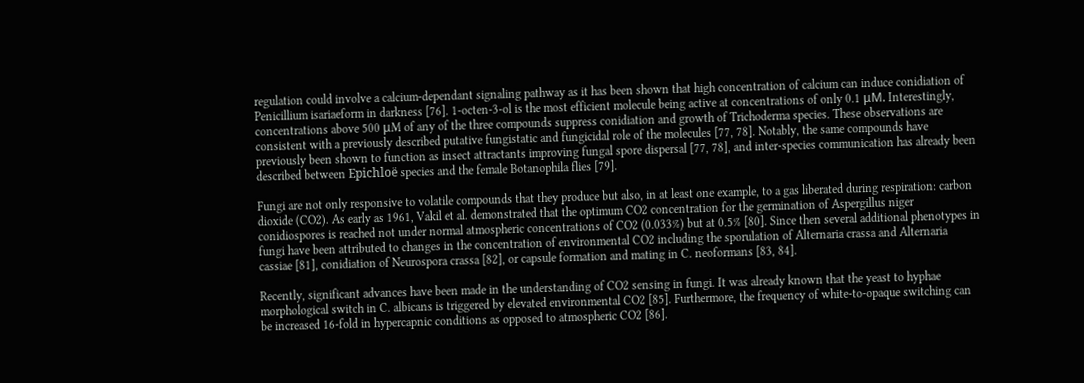regulation could involve a calcium-dependant signaling pathway as it has been shown that high concentration of calcium can induce conidiation of Penicillium isariaeform in darkness [76]. 1-octen-3-ol is the most efficient molecule being active at concentrations of only 0.1 μM. Interestingly, concentrations above 500 μM of any of the three compounds suppress conidiation and growth of Trichoderma species. These observations are consistent with a previously described putative fungistatic and fungicidal role of the molecules [77, 78]. Notably, the same compounds have previously been shown to function as insect attractants improving fungal spore dispersal [77, 78], and inter-species communication has already been described between Epichloë species and the female Botanophila flies [79].

Fungi are not only responsive to volatile compounds that they produce but also, in at least one example, to a gas liberated during respiration: carbon dioxide (CO2). As early as 1961, Vakil et al. demonstrated that the optimum CO2 concentration for the germination of Aspergillus niger conidiospores is reached not under normal atmospheric concentrations of CO2 (0.033%) but at 0.5% [80]. Since then several additional phenotypes in fungi have been attributed to changes in the concentration of environmental CO2 including the sporulation of Alternaria crassa and Alternaria cassiae [81], conidiation of Neurospora crassa [82], or capsule formation and mating in C. neoformans [83, 84].

Recently, significant advances have been made in the understanding of CO2 sensing in fungi. It was already known that the yeast to hyphae morphological switch in C. albicans is triggered by elevated environmental CO2 [85]. Furthermore, the frequency of white-to-opaque switching can be increased 16-fold in hypercapnic conditions as opposed to atmospheric CO2 [86].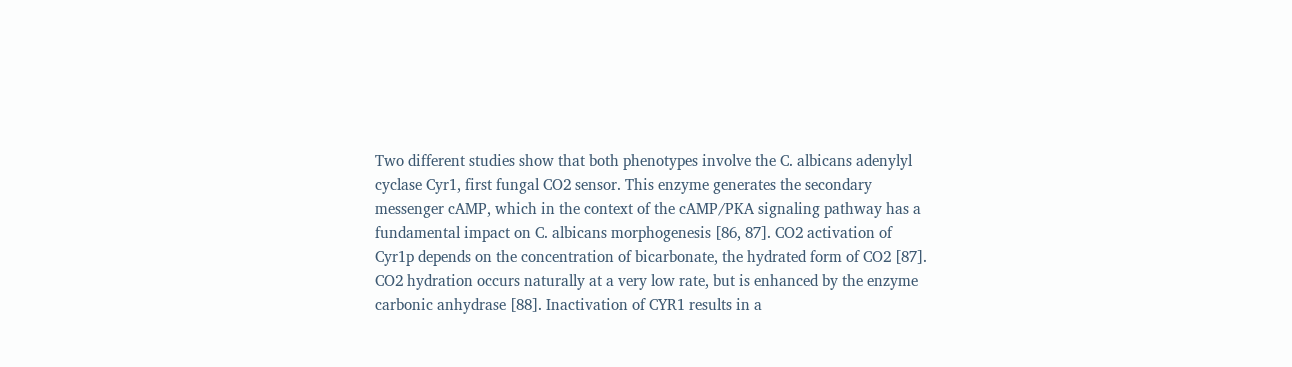Two different studies show that both phenotypes involve the C. albicans adenylyl cyclase Cyr1, first fungal CO2 sensor. This enzyme generates the secondary messenger cAMP, which in the context of the cAMP/PKA signaling pathway has a fundamental impact on C. albicans morphogenesis [86, 87]. CO2 activation of Cyr1p depends on the concentration of bicarbonate, the hydrated form of CO2 [87]. CO2 hydration occurs naturally at a very low rate, but is enhanced by the enzyme carbonic anhydrase [88]. Inactivation of CYR1 results in a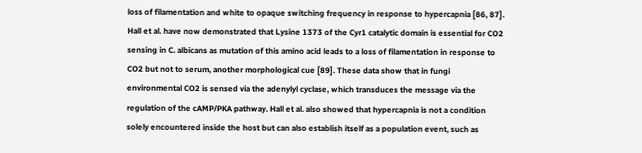loss of filamentation and white to opaque switching frequency in response to hypercapnia [86, 87]. Hall et al. have now demonstrated that Lysine 1373 of the Cyr1 catalytic domain is essential for CO2 sensing in C. albicans as mutation of this amino acid leads to a loss of filamentation in response to CO2 but not to serum, another morphological cue [89]. These data show that in fungi environmental CO2 is sensed via the adenylyl cyclase, which transduces the message via the regulation of the cAMP/PKA pathway. Hall et al. also showed that hypercapnia is not a condition solely encountered inside the host but can also establish itself as a population event, such as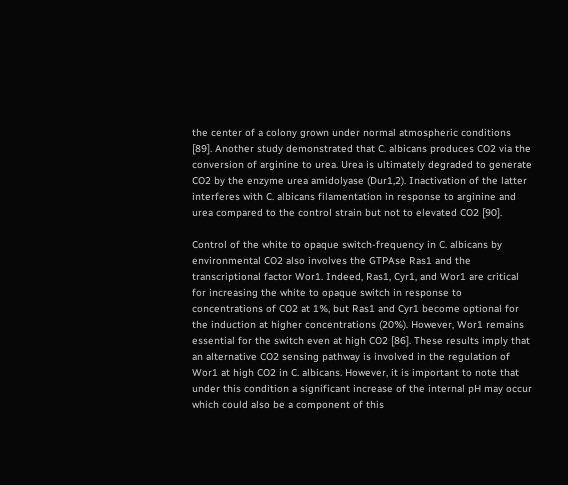the center of a colony grown under normal atmospheric conditions [89]. Another study demonstrated that C. albicans produces CO2 via the conversion of arginine to urea. Urea is ultimately degraded to generate CO2 by the enzyme urea amidolyase (Dur1,2). Inactivation of the latter interferes with C. albicans filamentation in response to arginine and urea compared to the control strain but not to elevated CO2 [90].

Control of the white to opaque switch-frequency in C. albicans by environmental CO2 also involves the GTPAse Ras1 and the transcriptional factor Wor1. Indeed, Ras1, Cyr1, and Wor1 are critical for increasing the white to opaque switch in response to concentrations of CO2 at 1%, but Ras1 and Cyr1 become optional for the induction at higher concentrations (20%). However, Wor1 remains essential for the switch even at high CO2 [86]. These results imply that an alternative CO2 sensing pathway is involved in the regulation of Wor1 at high CO2 in C. albicans. However, it is important to note that under this condition a significant increase of the internal pH may occur which could also be a component of this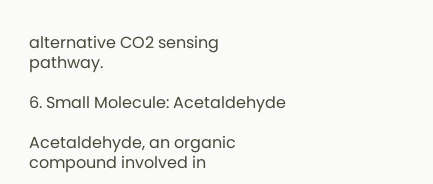alternative CO2 sensing pathway.

6. Small Molecule: Acetaldehyde

Acetaldehyde, an organic compound involved in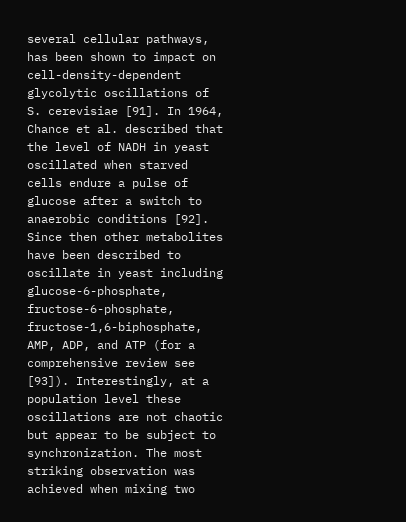several cellular pathways, has been shown to impact on cell-density-dependent glycolytic oscillations of S. cerevisiae [91]. In 1964, Chance et al. described that the level of NADH in yeast oscillated when starved cells endure a pulse of glucose after a switch to anaerobic conditions [92]. Since then other metabolites have been described to oscillate in yeast including glucose-6-phosphate, fructose-6-phosphate, fructose-1,6-biphosphate, AMP, ADP, and ATP (for a comprehensive review see [93]). Interestingly, at a population level these oscillations are not chaotic but appear to be subject to synchronization. The most striking observation was achieved when mixing two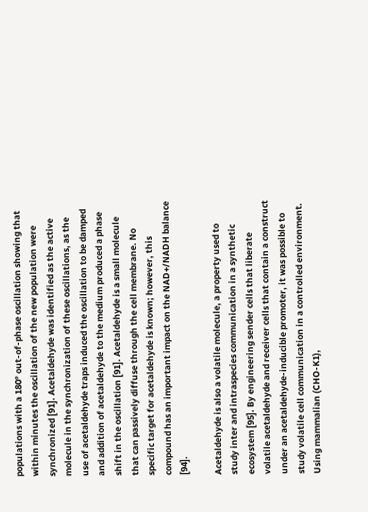populations with a 180° out-of-phase oscillation showing that within minutes the oscillation of the new population were synchronized [91]. Acetaldehyde was identified as the active molecule in the synchronization of these oscillations, as the use of acetaldehyde traps induced the oscillation to be damped and addition of acetaldehyde to the medium produced a phase shift in the oscillation [91]. Acetaldehyde is a small molecule that can passively diffuse through the cell membrane. No specific target for acetaldehyde is known; however, this compound has an important impact on the NAD+/NADH balance [94].

Acetaldehyde is also a volatile molecule, a property used to study inter and intraspecies communication in a synthetic ecosystem [95]. By engineering sender cells that liberate volatile acetaldehyde and receiver cells that contain a construct under an acetaldehyde-inducible promoter, it was possible to study volatile cell communication in a controlled environment. Using mammalian (CHO-K1),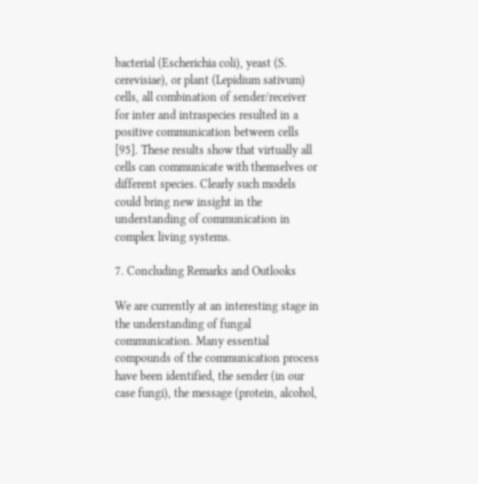bacterial (Escherichia coli), yeast (S. cerevisiae), or plant (Lepidium sativum) cells, all combination of sender/receiver for inter and intraspecies resulted in a positive communication between cells [95]. These results show that virtually all cells can communicate with themselves or different species. Clearly such models could bring new insight in the understanding of communication in complex living systems.

7. Concluding Remarks and Outlooks

We are currently at an interesting stage in the understanding of fungal communication. Many essential compounds of the communication process have been identified, the sender (in our case fungi), the message (protein, alcohol,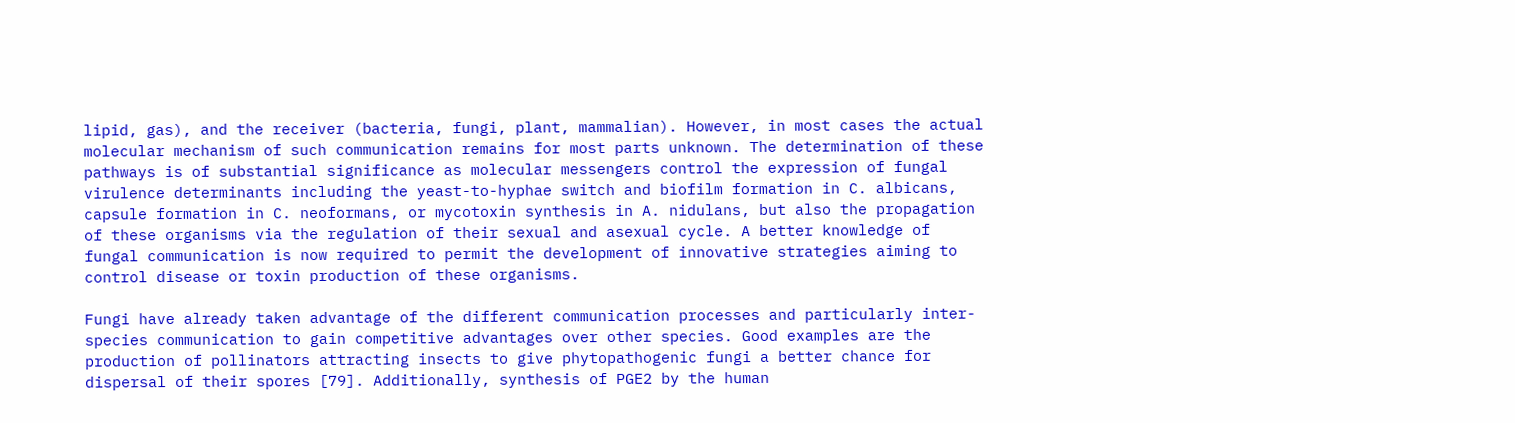lipid, gas), and the receiver (bacteria, fungi, plant, mammalian). However, in most cases the actual molecular mechanism of such communication remains for most parts unknown. The determination of these pathways is of substantial significance as molecular messengers control the expression of fungal virulence determinants including the yeast-to-hyphae switch and biofilm formation in C. albicans, capsule formation in C. neoformans, or mycotoxin synthesis in A. nidulans, but also the propagation of these organisms via the regulation of their sexual and asexual cycle. A better knowledge of fungal communication is now required to permit the development of innovative strategies aiming to control disease or toxin production of these organisms.

Fungi have already taken advantage of the different communication processes and particularly inter-species communication to gain competitive advantages over other species. Good examples are the production of pollinators attracting insects to give phytopathogenic fungi a better chance for dispersal of their spores [79]. Additionally, synthesis of PGE2 by the human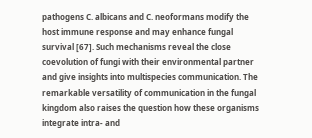pathogens C. albicans and C. neoformans modify the host immune response and may enhance fungal survival [67]. Such mechanisms reveal the close coevolution of fungi with their environmental partner and give insights into multispecies communication. The remarkable versatility of communication in the fungal kingdom also raises the question how these organisms integrate intra- and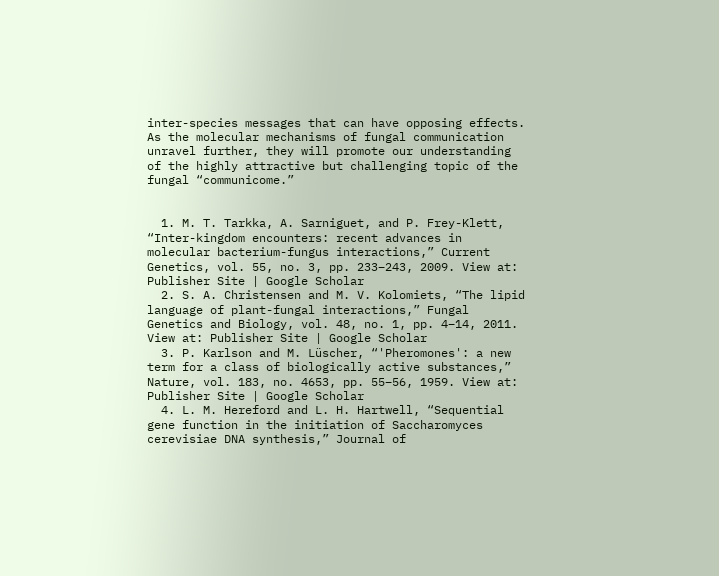inter-species messages that can have opposing effects. As the molecular mechanisms of fungal communication unravel further, they will promote our understanding of the highly attractive but challenging topic of the fungal “communicome.”


  1. M. T. Tarkka, A. Sarniguet, and P. Frey-Klett, “Inter-kingdom encounters: recent advances in molecular bacterium-fungus interactions,” Current Genetics, vol. 55, no. 3, pp. 233–243, 2009. View at: Publisher Site | Google Scholar
  2. S. A. Christensen and M. V. Kolomiets, “The lipid language of plant-fungal interactions,” Fungal Genetics and Biology, vol. 48, no. 1, pp. 4–14, 2011. View at: Publisher Site | Google Scholar
  3. P. Karlson and M. Lüscher, “'Pheromones': a new term for a class of biologically active substances,” Nature, vol. 183, no. 4653, pp. 55–56, 1959. View at: Publisher Site | Google Scholar
  4. L. M. Hereford and L. H. Hartwell, “Sequential gene function in the initiation of Saccharomyces cerevisiae DNA synthesis,” Journal of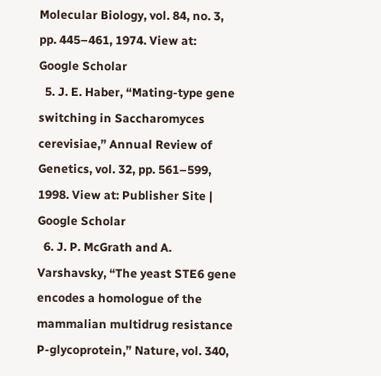Molecular Biology, vol. 84, no. 3, pp. 445–461, 1974. View at: Google Scholar
  5. J. E. Haber, “Mating-type gene switching in Saccharomyces cerevisiae,” Annual Review of Genetics, vol. 32, pp. 561–599, 1998. View at: Publisher Site | Google Scholar
  6. J. P. McGrath and A. Varshavsky, “The yeast STE6 gene encodes a homologue of the mammalian multidrug resistance P-glycoprotein,” Nature, vol. 340,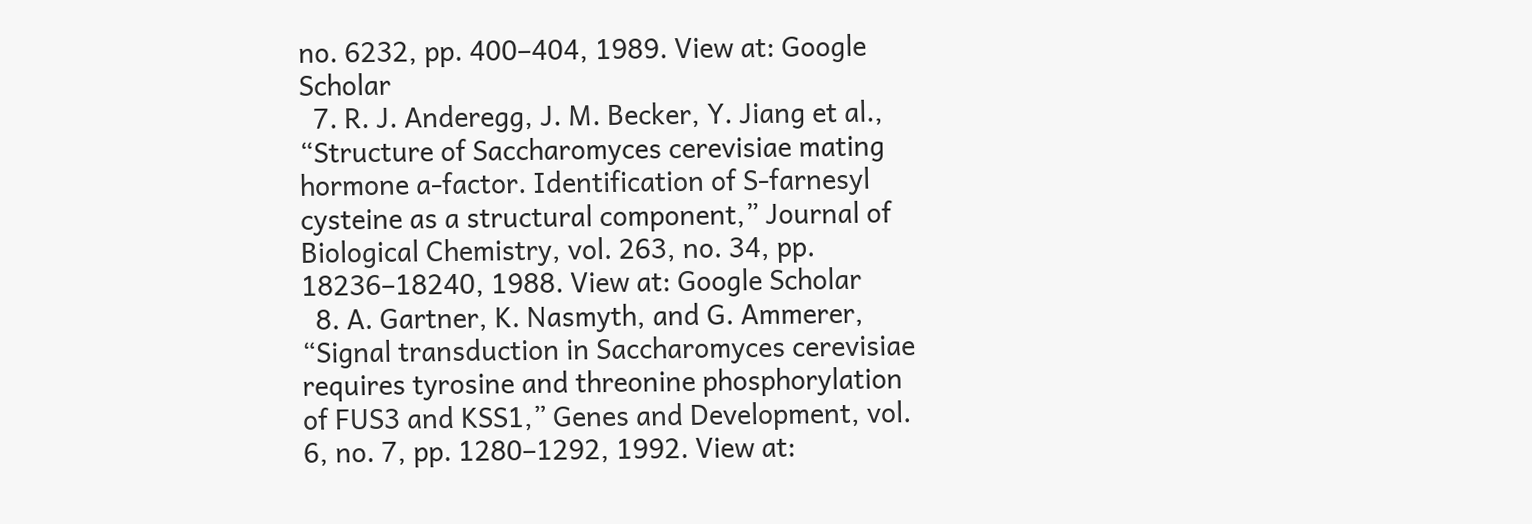no. 6232, pp. 400–404, 1989. View at: Google Scholar
  7. R. J. Anderegg, J. M. Becker, Y. Jiang et al., “Structure of Saccharomyces cerevisiae mating hormone a-factor. Identification of S-farnesyl cysteine as a structural component,” Journal of Biological Chemistry, vol. 263, no. 34, pp. 18236–18240, 1988. View at: Google Scholar
  8. A. Gartner, K. Nasmyth, and G. Ammerer, “Signal transduction in Saccharomyces cerevisiae requires tyrosine and threonine phosphorylation of FUS3 and KSS1,” Genes and Development, vol. 6, no. 7, pp. 1280–1292, 1992. View at: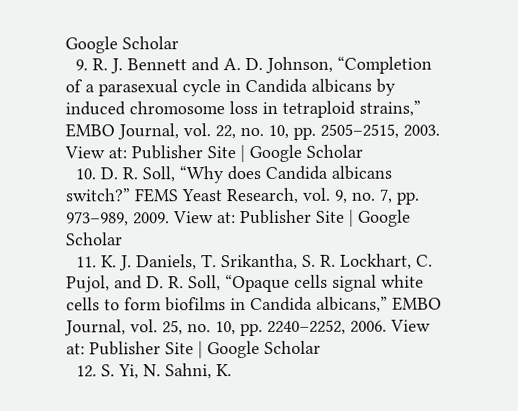Google Scholar
  9. R. J. Bennett and A. D. Johnson, “Completion of a parasexual cycle in Candida albicans by induced chromosome loss in tetraploid strains,” EMBO Journal, vol. 22, no. 10, pp. 2505–2515, 2003. View at: Publisher Site | Google Scholar
  10. D. R. Soll, “Why does Candida albicans switch?” FEMS Yeast Research, vol. 9, no. 7, pp. 973–989, 2009. View at: Publisher Site | Google Scholar
  11. K. J. Daniels, T. Srikantha, S. R. Lockhart, C. Pujol, and D. R. Soll, “Opaque cells signal white cells to form biofilms in Candida albicans,” EMBO Journal, vol. 25, no. 10, pp. 2240–2252, 2006. View at: Publisher Site | Google Scholar
  12. S. Yi, N. Sahni, K.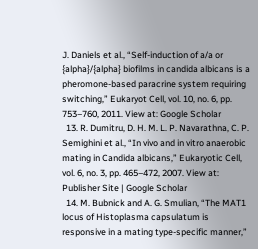J. Daniels et al., “Self-induction of a/a or {alpha}/{alpha} biofilms in candida albicans is a pheromone-based paracrine system requiring switching,” Eukaryot Cell, vol. 10, no. 6, pp. 753–760, 2011. View at: Google Scholar
  13. R. Dumitru, D. H. M. L. P. Navarathna, C. P. Semighini et al., “In vivo and in vitro anaerobic mating in Candida albicans,” Eukaryotic Cell, vol. 6, no. 3, pp. 465–472, 2007. View at: Publisher Site | Google Scholar
  14. M. Bubnick and A. G. Smulian, “The MAT1 locus of Histoplasma capsulatum is responsive in a mating type-specific manner,”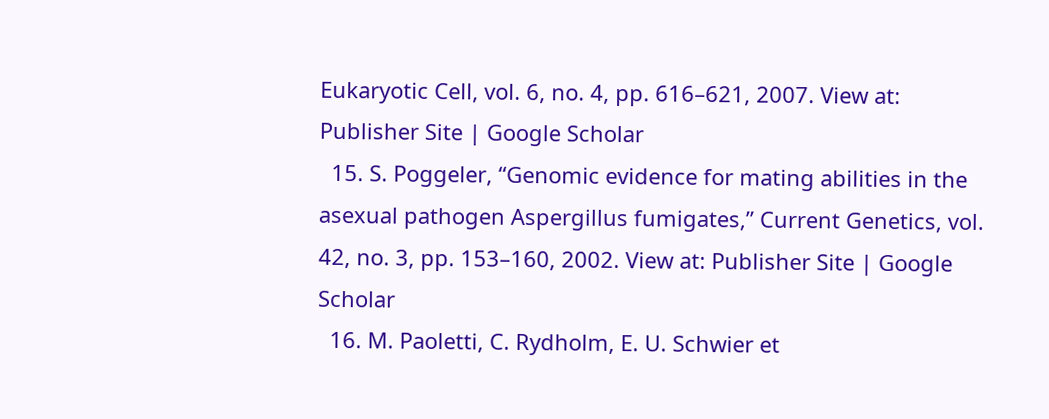Eukaryotic Cell, vol. 6, no. 4, pp. 616–621, 2007. View at: Publisher Site | Google Scholar
  15. S. Poggeler, “Genomic evidence for mating abilities in the asexual pathogen Aspergillus fumigates,” Current Genetics, vol. 42, no. 3, pp. 153–160, 2002. View at: Publisher Site | Google Scholar
  16. M. Paoletti, C. Rydholm, E. U. Schwier et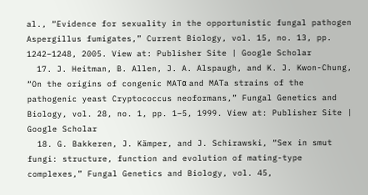al., “Evidence for sexuality in the opportunistic fungal pathogen Aspergillus fumigates,” Current Biology, vol. 15, no. 13, pp. 1242–1248, 2005. View at: Publisher Site | Google Scholar
  17. J. Heitman, B. Allen, J. A. Alspaugh, and K. J. Kwon-Chung, “On the origins of congenic MATα and MATa strains of the pathogenic yeast Cryptococcus neoformans,” Fungal Genetics and Biology, vol. 28, no. 1, pp. 1–5, 1999. View at: Publisher Site | Google Scholar
  18. G. Bakkeren, J. Kämper, and J. Schirawski, “Sex in smut fungi: structure, function and evolution of mating-type complexes,” Fungal Genetics and Biology, vol. 45,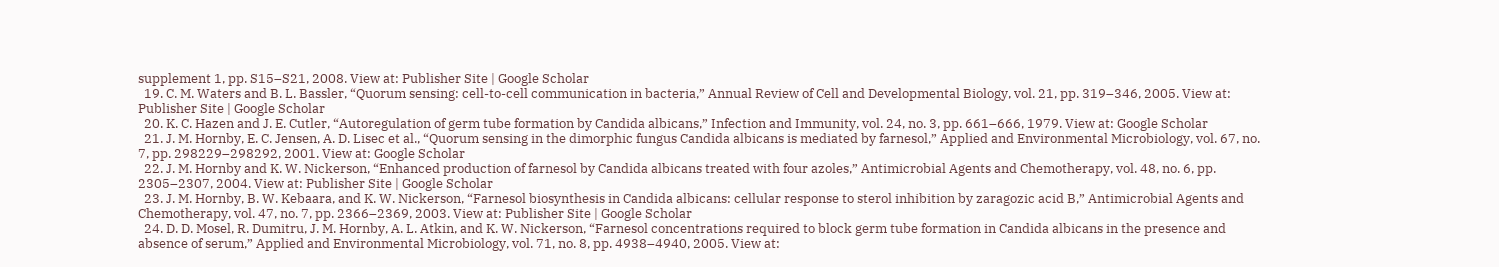supplement 1, pp. S15–S21, 2008. View at: Publisher Site | Google Scholar
  19. C. M. Waters and B. L. Bassler, “Quorum sensing: cell-to-cell communication in bacteria,” Annual Review of Cell and Developmental Biology, vol. 21, pp. 319–346, 2005. View at: Publisher Site | Google Scholar
  20. K. C. Hazen and J. E. Cutler, “Autoregulation of germ tube formation by Candida albicans,” Infection and Immunity, vol. 24, no. 3, pp. 661–666, 1979. View at: Google Scholar
  21. J. M. Hornby, E. C. Jensen, A. D. Lisec et al., “Quorum sensing in the dimorphic fungus Candida albicans is mediated by farnesol,” Applied and Environmental Microbiology, vol. 67, no. 7, pp. 298229–298292, 2001. View at: Google Scholar
  22. J. M. Hornby and K. W. Nickerson, “Enhanced production of farnesol by Candida albicans treated with four azoles,” Antimicrobial Agents and Chemotherapy, vol. 48, no. 6, pp. 2305–2307, 2004. View at: Publisher Site | Google Scholar
  23. J. M. Hornby, B. W. Kebaara, and K. W. Nickerson, “Farnesol biosynthesis in Candida albicans: cellular response to sterol inhibition by zaragozic acid B,” Antimicrobial Agents and Chemotherapy, vol. 47, no. 7, pp. 2366–2369, 2003. View at: Publisher Site | Google Scholar
  24. D. D. Mosel, R. Dumitru, J. M. Hornby, A. L. Atkin, and K. W. Nickerson, “Farnesol concentrations required to block germ tube formation in Candida albicans in the presence and absence of serum,” Applied and Environmental Microbiology, vol. 71, no. 8, pp. 4938–4940, 2005. View at: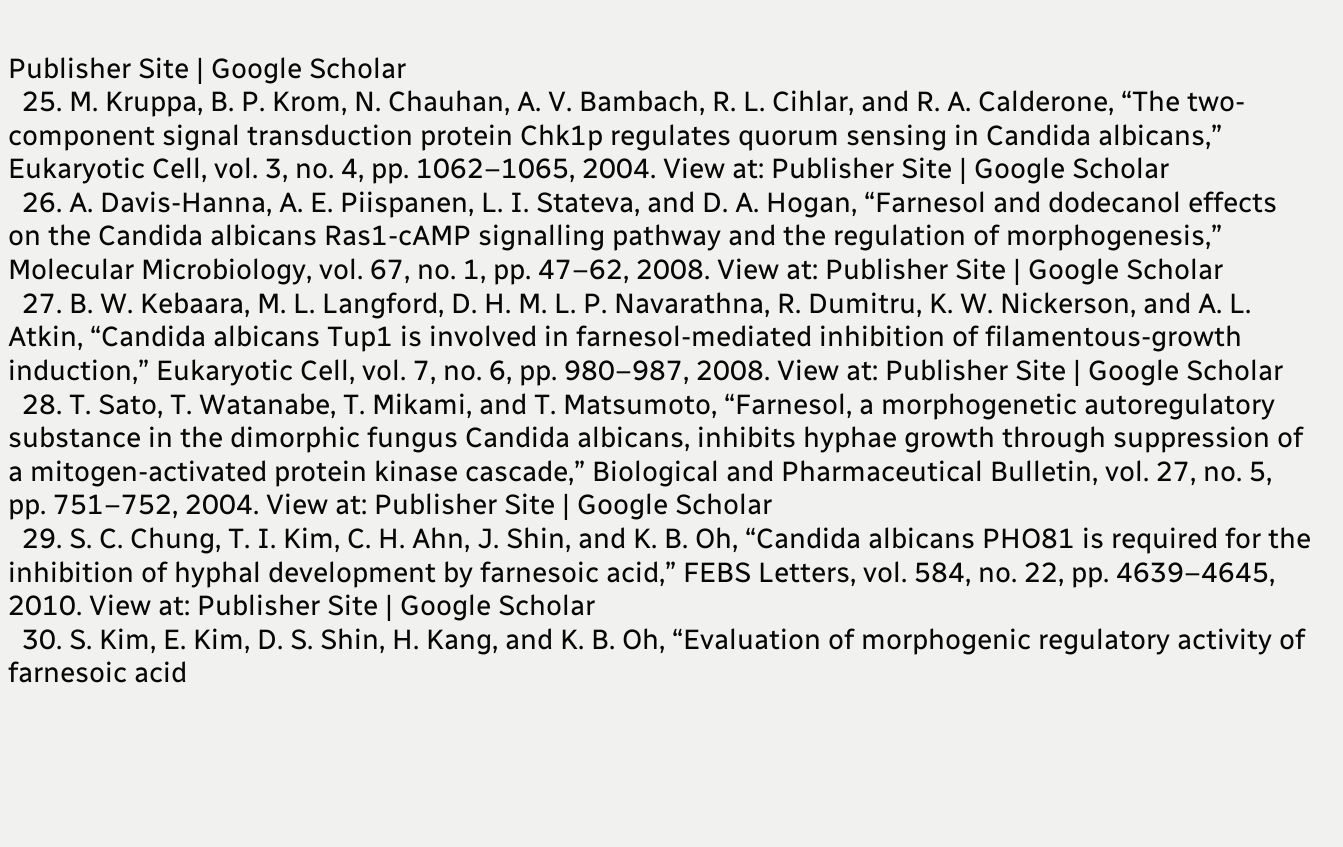Publisher Site | Google Scholar
  25. M. Kruppa, B. P. Krom, N. Chauhan, A. V. Bambach, R. L. Cihlar, and R. A. Calderone, “The two-component signal transduction protein Chk1p regulates quorum sensing in Candida albicans,” Eukaryotic Cell, vol. 3, no. 4, pp. 1062–1065, 2004. View at: Publisher Site | Google Scholar
  26. A. Davis-Hanna, A. E. Piispanen, L. I. Stateva, and D. A. Hogan, “Farnesol and dodecanol effects on the Candida albicans Ras1-cAMP signalling pathway and the regulation of morphogenesis,” Molecular Microbiology, vol. 67, no. 1, pp. 47–62, 2008. View at: Publisher Site | Google Scholar
  27. B. W. Kebaara, M. L. Langford, D. H. M. L. P. Navarathna, R. Dumitru, K. W. Nickerson, and A. L. Atkin, “Candida albicans Tup1 is involved in farnesol-mediated inhibition of filamentous-growth induction,” Eukaryotic Cell, vol. 7, no. 6, pp. 980–987, 2008. View at: Publisher Site | Google Scholar
  28. T. Sato, T. Watanabe, T. Mikami, and T. Matsumoto, “Farnesol, a morphogenetic autoregulatory substance in the dimorphic fungus Candida albicans, inhibits hyphae growth through suppression of a mitogen-activated protein kinase cascade,” Biological and Pharmaceutical Bulletin, vol. 27, no. 5, pp. 751–752, 2004. View at: Publisher Site | Google Scholar
  29. S. C. Chung, T. I. Kim, C. H. Ahn, J. Shin, and K. B. Oh, “Candida albicans PHO81 is required for the inhibition of hyphal development by farnesoic acid,” FEBS Letters, vol. 584, no. 22, pp. 4639–4645, 2010. View at: Publisher Site | Google Scholar
  30. S. Kim, E. Kim, D. S. Shin, H. Kang, and K. B. Oh, “Evaluation of morphogenic regulatory activity of farnesoic acid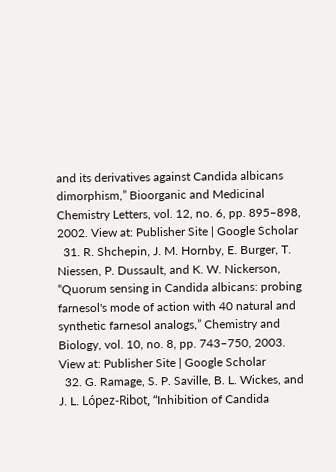and its derivatives against Candida albicans dimorphism,” Bioorganic and Medicinal Chemistry Letters, vol. 12, no. 6, pp. 895–898, 2002. View at: Publisher Site | Google Scholar
  31. R. Shchepin, J. M. Hornby, E. Burger, T. Niessen, P. Dussault, and K. W. Nickerson, “Quorum sensing in Candida albicans: probing farnesol's mode of action with 40 natural and synthetic farnesol analogs,” Chemistry and Biology, vol. 10, no. 8, pp. 743–750, 2003. View at: Publisher Site | Google Scholar
  32. G. Ramage, S. P. Saville, B. L. Wickes, and J. L. López-Ribot, “Inhibition of Candida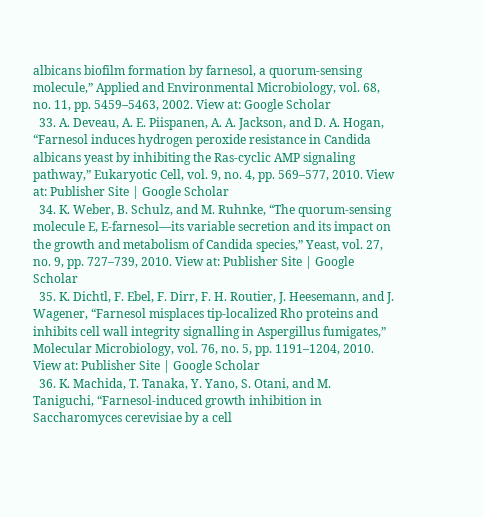albicans biofilm formation by farnesol, a quorum-sensing molecule,” Applied and Environmental Microbiology, vol. 68, no. 11, pp. 5459–5463, 2002. View at: Google Scholar
  33. A. Deveau, A. E. Piispanen, A. A. Jackson, and D. A. Hogan, “Farnesol induces hydrogen peroxide resistance in Candida albicans yeast by inhibiting the Ras-cyclic AMP signaling pathway,” Eukaryotic Cell, vol. 9, no. 4, pp. 569–577, 2010. View at: Publisher Site | Google Scholar
  34. K. Weber, B. Schulz, and M. Ruhnke, “The quorum-sensing molecule E, E-farnesol—its variable secretion and its impact on the growth and metabolism of Candida species,” Yeast, vol. 27, no. 9, pp. 727–739, 2010. View at: Publisher Site | Google Scholar
  35. K. Dichtl, F. Ebel, F. Dirr, F. H. Routier, J. Heesemann, and J. Wagener, “Farnesol misplaces tip-localized Rho proteins and inhibits cell wall integrity signalling in Aspergillus fumigates,” Molecular Microbiology, vol. 76, no. 5, pp. 1191–1204, 2010. View at: Publisher Site | Google Scholar
  36. K. Machida, T. Tanaka, Y. Yano, S. Otani, and M. Taniguchi, “Farnesol-induced growth inhibition in Saccharomyces cerevisiae by a cell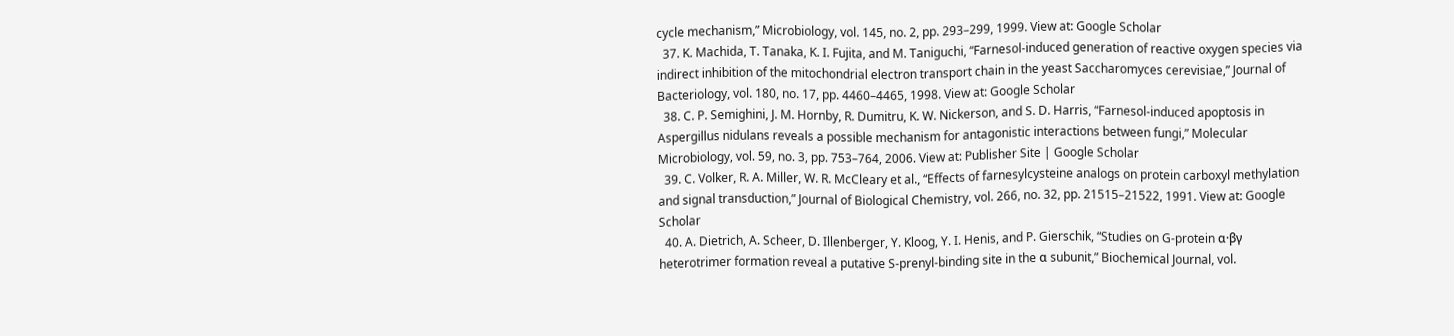cycle mechanism,” Microbiology, vol. 145, no. 2, pp. 293–299, 1999. View at: Google Scholar
  37. K. Machida, T. Tanaka, K. I. Fujita, and M. Taniguchi, “Farnesol-induced generation of reactive oxygen species via indirect inhibition of the mitochondrial electron transport chain in the yeast Saccharomyces cerevisiae,” Journal of Bacteriology, vol. 180, no. 17, pp. 4460–4465, 1998. View at: Google Scholar
  38. C. P. Semighini, J. M. Hornby, R. Dumitru, K. W. Nickerson, and S. D. Harris, “Farnesol-induced apoptosis in Aspergillus nidulans reveals a possible mechanism for antagonistic interactions between fungi,” Molecular Microbiology, vol. 59, no. 3, pp. 753–764, 2006. View at: Publisher Site | Google Scholar
  39. C. Volker, R. A. Miller, W. R. McCleary et al., “Effects of farnesylcysteine analogs on protein carboxyl methylation and signal transduction,” Journal of Biological Chemistry, vol. 266, no. 32, pp. 21515–21522, 1991. View at: Google Scholar
  40. A. Dietrich, A. Scheer, D. Illenberger, Y. Kloog, Y. I. Henis, and P. Gierschik, “Studies on G-protein α·βγ heterotrimer formation reveal a putative S-prenyl-binding site in the α subunit,” Biochemical Journal, vol.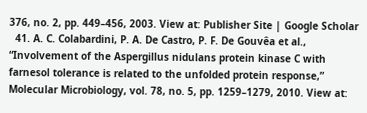376, no. 2, pp. 449–456, 2003. View at: Publisher Site | Google Scholar
  41. A. C. Colabardini, P. A. De Castro, P. F. De Gouvêa et al., “Involvement of the Aspergillus nidulans protein kinase C with farnesol tolerance is related to the unfolded protein response,” Molecular Microbiology, vol. 78, no. 5, pp. 1259–1279, 2010. View at: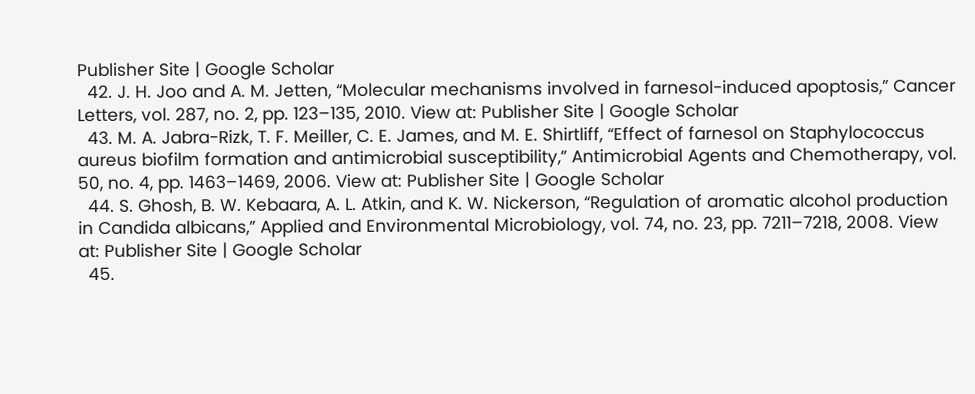Publisher Site | Google Scholar
  42. J. H. Joo and A. M. Jetten, “Molecular mechanisms involved in farnesol-induced apoptosis,” Cancer Letters, vol. 287, no. 2, pp. 123–135, 2010. View at: Publisher Site | Google Scholar
  43. M. A. Jabra-Rizk, T. F. Meiller, C. E. James, and M. E. Shirtliff, “Effect of farnesol on Staphylococcus aureus biofilm formation and antimicrobial susceptibility,” Antimicrobial Agents and Chemotherapy, vol. 50, no. 4, pp. 1463–1469, 2006. View at: Publisher Site | Google Scholar
  44. S. Ghosh, B. W. Kebaara, A. L. Atkin, and K. W. Nickerson, “Regulation of aromatic alcohol production in Candida albicans,” Applied and Environmental Microbiology, vol. 74, no. 23, pp. 7211–7218, 2008. View at: Publisher Site | Google Scholar
  45.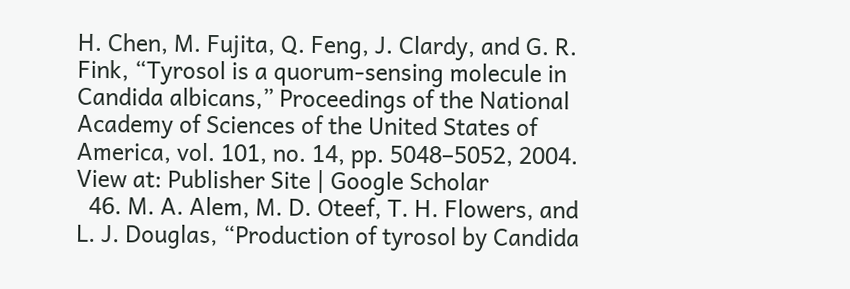H. Chen, M. Fujita, Q. Feng, J. Clardy, and G. R. Fink, “Tyrosol is a quorum-sensing molecule in Candida albicans,” Proceedings of the National Academy of Sciences of the United States of America, vol. 101, no. 14, pp. 5048–5052, 2004. View at: Publisher Site | Google Scholar
  46. M. A. Alem, M. D. Oteef, T. H. Flowers, and L. J. Douglas, “Production of tyrosol by Candida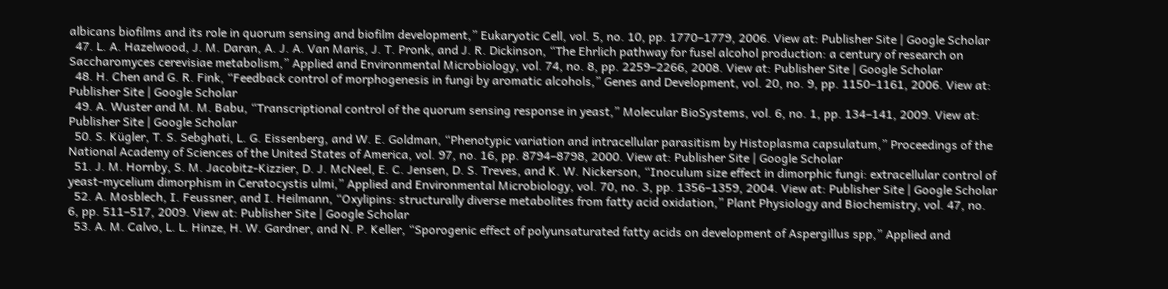albicans biofilms and its role in quorum sensing and biofilm development,” Eukaryotic Cell, vol. 5, no. 10, pp. 1770–1779, 2006. View at: Publisher Site | Google Scholar
  47. L. A. Hazelwood, J. M. Daran, A. J. A. Van Maris, J. T. Pronk, and J. R. Dickinson, “The Ehrlich pathway for fusel alcohol production: a century of research on Saccharomyces cerevisiae metabolism,” Applied and Environmental Microbiology, vol. 74, no. 8, pp. 2259–2266, 2008. View at: Publisher Site | Google Scholar
  48. H. Chen and G. R. Fink, “Feedback control of morphogenesis in fungi by aromatic alcohols,” Genes and Development, vol. 20, no. 9, pp. 1150–1161, 2006. View at: Publisher Site | Google Scholar
  49. A. Wuster and M. M. Babu, “Transcriptional control of the quorum sensing response in yeast,” Molecular BioSystems, vol. 6, no. 1, pp. 134–141, 2009. View at: Publisher Site | Google Scholar
  50. S. Kügler, T. S. Sebghati, L. G. Eissenberg, and W. E. Goldman, “Phenotypic variation and intracellular parasitism by Histoplasma capsulatum,” Proceedings of the National Academy of Sciences of the United States of America, vol. 97, no. 16, pp. 8794–8798, 2000. View at: Publisher Site | Google Scholar
  51. J. M. Hornby, S. M. Jacobitz-Kizzier, D. J. McNeel, E. C. Jensen, D. S. Treves, and K. W. Nickerson, “Inoculum size effect in dimorphic fungi: extracellular control of yeast-mycelium dimorphism in Ceratocystis ulmi,” Applied and Environmental Microbiology, vol. 70, no. 3, pp. 1356–1359, 2004. View at: Publisher Site | Google Scholar
  52. A. Mosblech, I. Feussner, and I. Heilmann, “Oxylipins: structurally diverse metabolites from fatty acid oxidation,” Plant Physiology and Biochemistry, vol. 47, no. 6, pp. 511–517, 2009. View at: Publisher Site | Google Scholar
  53. A. M. Calvo, L. L. Hinze, H. W. Gardner, and N. P. Keller, “Sporogenic effect of polyunsaturated fatty acids on development of Aspergillus spp,” Applied and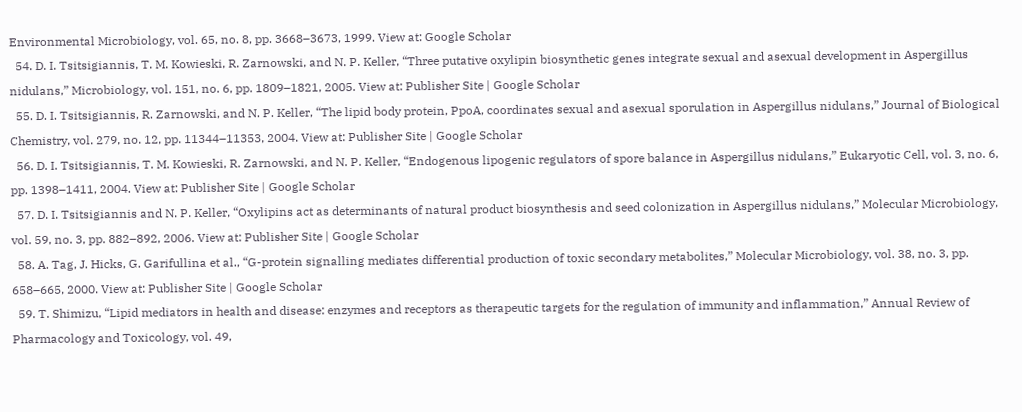Environmental Microbiology, vol. 65, no. 8, pp. 3668–3673, 1999. View at: Google Scholar
  54. D. I. Tsitsigiannis, T. M. Kowieski, R. Zarnowski, and N. P. Keller, “Three putative oxylipin biosynthetic genes integrate sexual and asexual development in Aspergillus nidulans,” Microbiology, vol. 151, no. 6, pp. 1809–1821, 2005. View at: Publisher Site | Google Scholar
  55. D. I. Tsitsigiannis, R. Zarnowski, and N. P. Keller, “The lipid body protein, PpoA, coordinates sexual and asexual sporulation in Aspergillus nidulans,” Journal of Biological Chemistry, vol. 279, no. 12, pp. 11344–11353, 2004. View at: Publisher Site | Google Scholar
  56. D. I. Tsitsigiannis, T. M. Kowieski, R. Zarnowski, and N. P. Keller, “Endogenous lipogenic regulators of spore balance in Aspergillus nidulans,” Eukaryotic Cell, vol. 3, no. 6, pp. 1398–1411, 2004. View at: Publisher Site | Google Scholar
  57. D. I. Tsitsigiannis and N. P. Keller, “Oxylipins act as determinants of natural product biosynthesis and seed colonization in Aspergillus nidulans,” Molecular Microbiology, vol. 59, no. 3, pp. 882–892, 2006. View at: Publisher Site | Google Scholar
  58. A. Tag, J. Hicks, G. Garifullina et al., “G-protein signalling mediates differential production of toxic secondary metabolites,” Molecular Microbiology, vol. 38, no. 3, pp. 658–665, 2000. View at: Publisher Site | Google Scholar
  59. T. Shimizu, “Lipid mediators in health and disease: enzymes and receptors as therapeutic targets for the regulation of immunity and inflammation,” Annual Review of Pharmacology and Toxicology, vol. 49,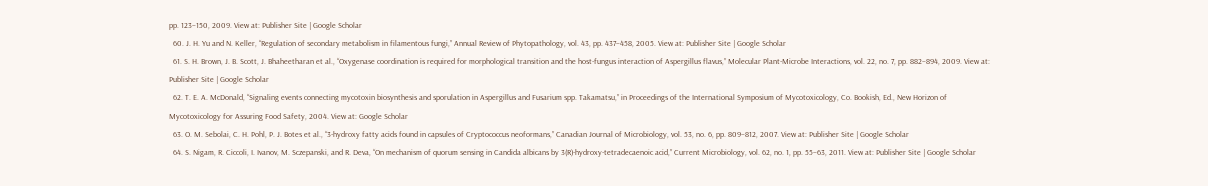pp. 123–150, 2009. View at: Publisher Site | Google Scholar
  60. J. H. Yu and N. Keller, “Regulation of secondary metabolism in filamentous fungi,” Annual Review of Phytopathology, vol. 43, pp. 437–458, 2005. View at: Publisher Site | Google Scholar
  61. S. H. Brown, J. B. Scott, J. Bhaheetharan et al., “Oxygenase coordination is required for morphological transition and the host-fungus interaction of Aspergillus flavus,” Molecular Plant-Microbe Interactions, vol. 22, no. 7, pp. 882–894, 2009. View at: Publisher Site | Google Scholar
  62. T. E. A. McDonald, “Signaling events connecting mycotoxin biosynthesis and sporulation in Aspergillus and Fusarium spp. Takamatsu,” in Proceedings of the International Symposium of Mycotoxicology, Co. Bookish, Ed., New Horizon of Mycotoxicology for Assuring Food Safety, 2004. View at: Google Scholar
  63. O. M. Sebolai, C. H. Pohl, P. J. Botes et al., “3-hydroxy fatty acids found in capsules of Cryptococcus neoformans,” Canadian Journal of Microbiology, vol. 53, no. 6, pp. 809–812, 2007. View at: Publisher Site | Google Scholar
  64. S. Nigam, R. Ciccoli, I. Ivanov, M. Sczepanski, and R. Deva, “On mechanism of quorum sensing in Candida albicans by 3(R)-hydroxy-tetradecaenoic acid,” Current Microbiology, vol. 62, no. 1, pp. 55–63, 2011. View at: Publisher Site | Google Scholar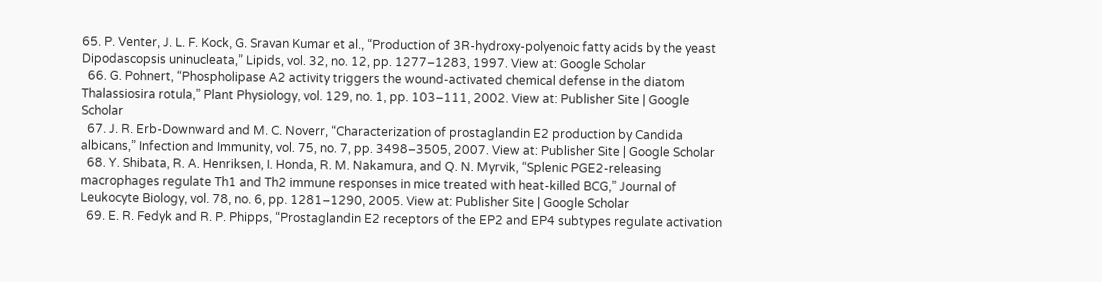65. P. Venter, J. L. F. Kock, G. Sravan Kumar et al., “Production of 3R-hydroxy-polyenoic fatty acids by the yeast Dipodascopsis uninucleata,” Lipids, vol. 32, no. 12, pp. 1277–1283, 1997. View at: Google Scholar
  66. G. Pohnert, “Phospholipase A2 activity triggers the wound-activated chemical defense in the diatom Thalassiosira rotula,” Plant Physiology, vol. 129, no. 1, pp. 103–111, 2002. View at: Publisher Site | Google Scholar
  67. J. R. Erb-Downward and M. C. Noverr, “Characterization of prostaglandin E2 production by Candida albicans,” Infection and Immunity, vol. 75, no. 7, pp. 3498–3505, 2007. View at: Publisher Site | Google Scholar
  68. Y. Shibata, R. A. Henriksen, I. Honda, R. M. Nakamura, and Q. N. Myrvik, “Splenic PGE2-releasing macrophages regulate Th1 and Th2 immune responses in mice treated with heat-killed BCG,” Journal of Leukocyte Biology, vol. 78, no. 6, pp. 1281–1290, 2005. View at: Publisher Site | Google Scholar
  69. E. R. Fedyk and R. P. Phipps, “Prostaglandin E2 receptors of the EP2 and EP4 subtypes regulate activation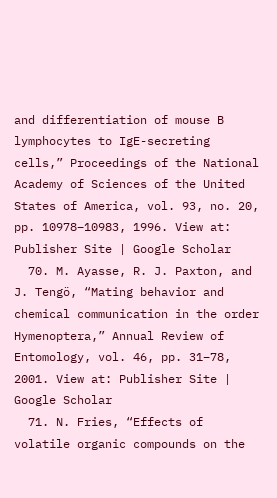and differentiation of mouse B lymphocytes to IgE-secreting cells,” Proceedings of the National Academy of Sciences of the United States of America, vol. 93, no. 20, pp. 10978–10983, 1996. View at: Publisher Site | Google Scholar
  70. M. Ayasse, R. J. Paxton, and J. Tengö, “Mating behavior and chemical communication in the order Hymenoptera,” Annual Review of Entomology, vol. 46, pp. 31–78, 2001. View at: Publisher Site | Google Scholar
  71. N. Fries, “Effects of volatile organic compounds on the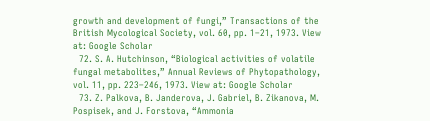growth and development of fungi,” Transactions of the British Mycological Society, vol. 60, pp. 1–21, 1973. View at: Google Scholar
  72. S. A. Hutchinson, “Biological activities of volatile fungal metabolites,” Annual Reviews of Phytopathology, vol. 11, pp. 223–246, 1973. View at: Google Scholar
  73. Z. Palkova, B. Janderova, J. Gabriel, B. Zikanova, M. Pospisek, and J. Forstova, “Ammonia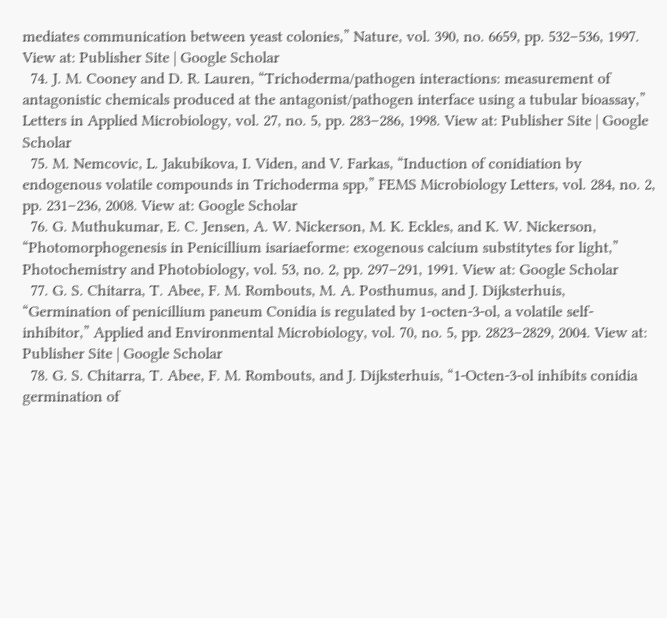mediates communication between yeast colonies,” Nature, vol. 390, no. 6659, pp. 532–536, 1997. View at: Publisher Site | Google Scholar
  74. J. M. Cooney and D. R. Lauren, “Trichoderma/pathogen interactions: measurement of antagonistic chemicals produced at the antagonist/pathogen interface using a tubular bioassay,” Letters in Applied Microbiology, vol. 27, no. 5, pp. 283–286, 1998. View at: Publisher Site | Google Scholar
  75. M. Nemcovic, L. Jakubikova, I. Viden, and V. Farkas, “Induction of conidiation by endogenous volatile compounds in Trichoderma spp,” FEMS Microbiology Letters, vol. 284, no. 2, pp. 231–236, 2008. View at: Google Scholar
  76. G. Muthukumar, E. C. Jensen, A. W. Nickerson, M. K. Eckles, and K. W. Nickerson, “Photomorphogenesis in Penicillium isariaeforme: exogenous calcium substitytes for light,” Photochemistry and Photobiology, vol. 53, no. 2, pp. 297–291, 1991. View at: Google Scholar
  77. G. S. Chitarra, T. Abee, F. M. Rombouts, M. A. Posthumus, and J. Dijksterhuis, “Germination of penicillium paneum Conidia is regulated by 1-octen-3-ol, a volatile self-inhibitor,” Applied and Environmental Microbiology, vol. 70, no. 5, pp. 2823–2829, 2004. View at: Publisher Site | Google Scholar
  78. G. S. Chitarra, T. Abee, F. M. Rombouts, and J. Dijksterhuis, “1-Octen-3-ol inhibits conidia germination of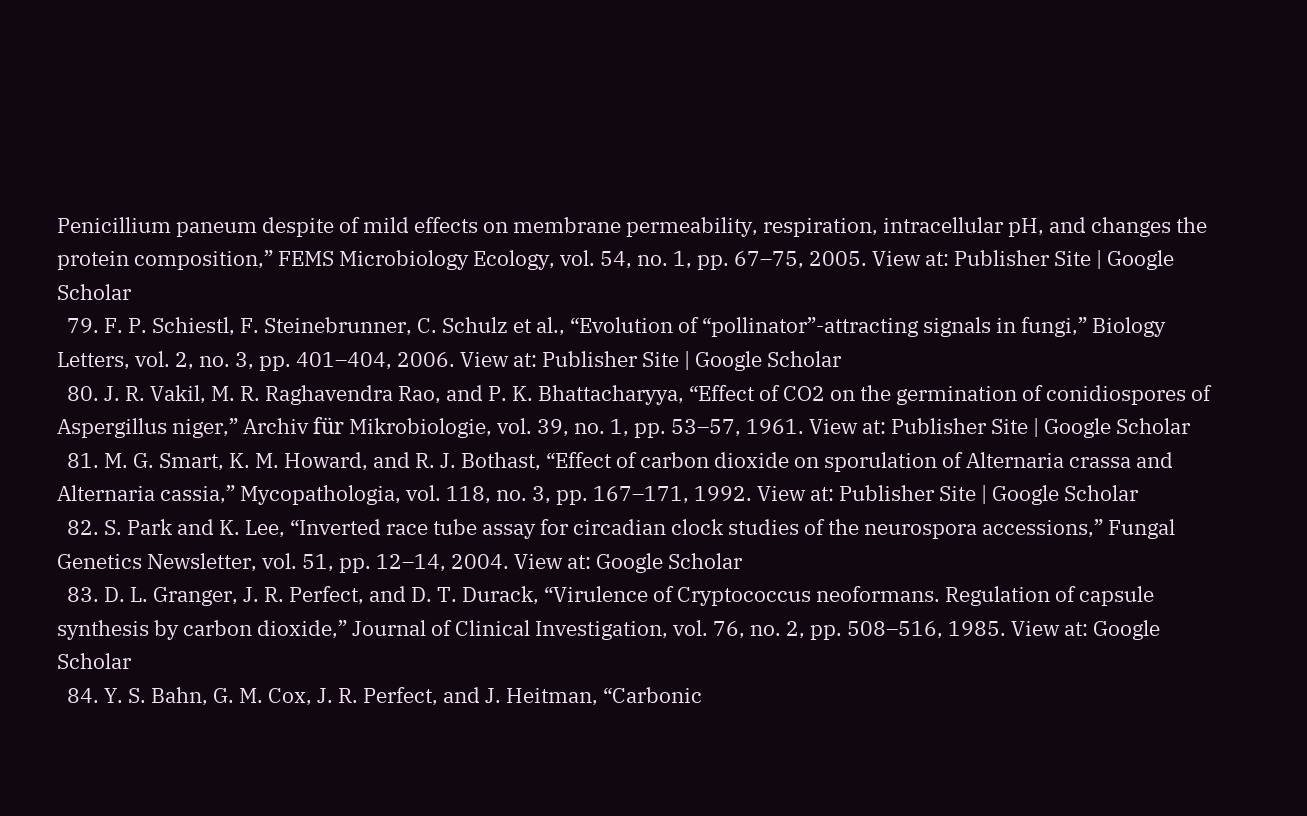Penicillium paneum despite of mild effects on membrane permeability, respiration, intracellular pH, and changes the protein composition,” FEMS Microbiology Ecology, vol. 54, no. 1, pp. 67–75, 2005. View at: Publisher Site | Google Scholar
  79. F. P. Schiestl, F. Steinebrunner, C. Schulz et al., “Evolution of “pollinator”-attracting signals in fungi,” Biology Letters, vol. 2, no. 3, pp. 401–404, 2006. View at: Publisher Site | Google Scholar
  80. J. R. Vakil, M. R. Raghavendra Rao, and P. K. Bhattacharyya, “Effect of CO2 on the germination of conidiospores of Aspergillus niger,” Archiv für Mikrobiologie, vol. 39, no. 1, pp. 53–57, 1961. View at: Publisher Site | Google Scholar
  81. M. G. Smart, K. M. Howard, and R. J. Bothast, “Effect of carbon dioxide on sporulation of Alternaria crassa and Alternaria cassia,” Mycopathologia, vol. 118, no. 3, pp. 167–171, 1992. View at: Publisher Site | Google Scholar
  82. S. Park and K. Lee, “Inverted race tube assay for circadian clock studies of the neurospora accessions,” Fungal Genetics Newsletter, vol. 51, pp. 12–14, 2004. View at: Google Scholar
  83. D. L. Granger, J. R. Perfect, and D. T. Durack, “Virulence of Cryptococcus neoformans. Regulation of capsule synthesis by carbon dioxide,” Journal of Clinical Investigation, vol. 76, no. 2, pp. 508–516, 1985. View at: Google Scholar
  84. Y. S. Bahn, G. M. Cox, J. R. Perfect, and J. Heitman, “Carbonic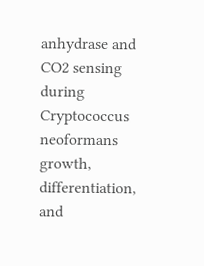anhydrase and CO2 sensing during Cryptococcus neoformans growth, differentiation, and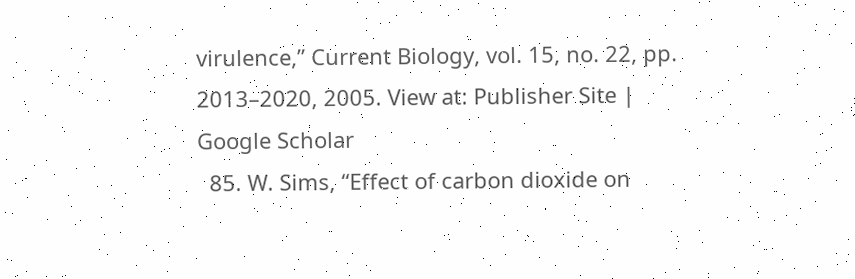virulence,” Current Biology, vol. 15, no. 22, pp. 2013–2020, 2005. View at: Publisher Site | Google Scholar
  85. W. Sims, “Effect of carbon dioxide on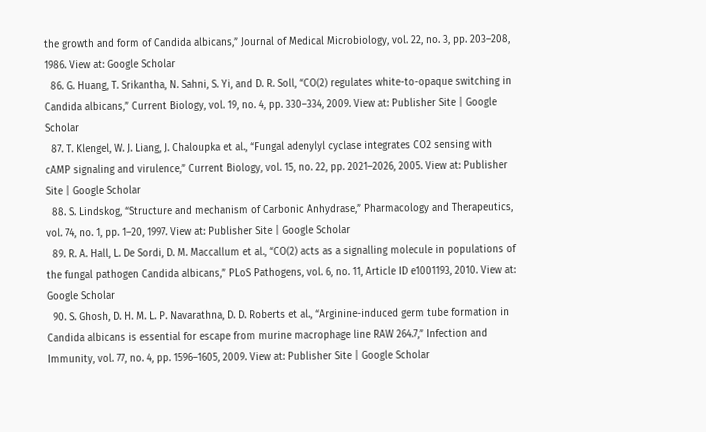the growth and form of Candida albicans,” Journal of Medical Microbiology, vol. 22, no. 3, pp. 203–208, 1986. View at: Google Scholar
  86. G. Huang, T. Srikantha, N. Sahni, S. Yi, and D. R. Soll, “CO(2) regulates white-to-opaque switching in Candida albicans,” Current Biology, vol. 19, no. 4, pp. 330–334, 2009. View at: Publisher Site | Google Scholar
  87. T. Klengel, W. J. Liang, J. Chaloupka et al., “Fungal adenylyl cyclase integrates CO2 sensing with cAMP signaling and virulence,” Current Biology, vol. 15, no. 22, pp. 2021–2026, 2005. View at: Publisher Site | Google Scholar
  88. S. Lindskog, “Structure and mechanism of Carbonic Anhydrase,” Pharmacology and Therapeutics, vol. 74, no. 1, pp. 1–20, 1997. View at: Publisher Site | Google Scholar
  89. R. A. Hall, L. De Sordi, D. M. Maccallum et al., “CO(2) acts as a signalling molecule in populations of the fungal pathogen Candida albicans,” PLoS Pathogens, vol. 6, no. 11, Article ID e1001193, 2010. View at: Google Scholar
  90. S. Ghosh, D. H. M. L. P. Navarathna, D. D. Roberts et al., “Arginine-induced germ tube formation in Candida albicans is essential for escape from murine macrophage line RAW 264.7,” Infection and Immunity, vol. 77, no. 4, pp. 1596–1605, 2009. View at: Publisher Site | Google Scholar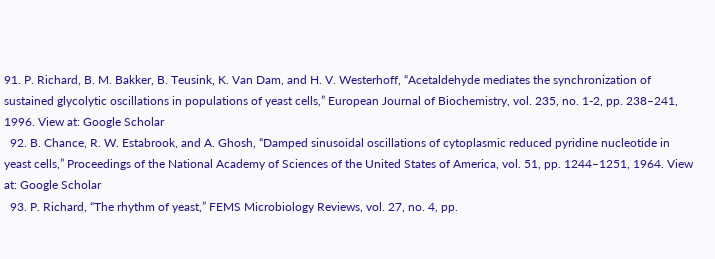91. P. Richard, B. M. Bakker, B. Teusink, K. Van Dam, and H. V. Westerhoff, “Acetaldehyde mediates the synchronization of sustained glycolytic oscillations in populations of yeast cells,” European Journal of Biochemistry, vol. 235, no. 1-2, pp. 238–241, 1996. View at: Google Scholar
  92. B. Chance, R. W. Estabrook, and A. Ghosh, “Damped sinusoidal oscillations of cytoplasmic reduced pyridine nucleotide in yeast cells,” Proceedings of the National Academy of Sciences of the United States of America, vol. 51, pp. 1244–1251, 1964. View at: Google Scholar
  93. P. Richard, “The rhythm of yeast,” FEMS Microbiology Reviews, vol. 27, no. 4, pp.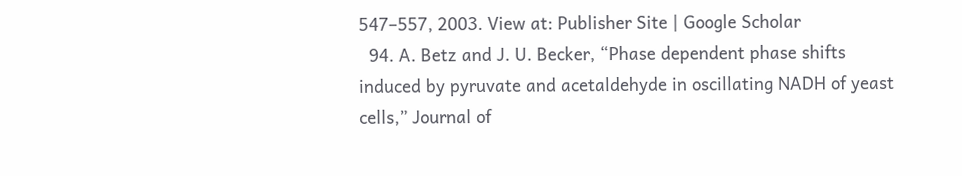547–557, 2003. View at: Publisher Site | Google Scholar
  94. A. Betz and J. U. Becker, “Phase dependent phase shifts induced by pyruvate and acetaldehyde in oscillating NADH of yeast cells,” Journal of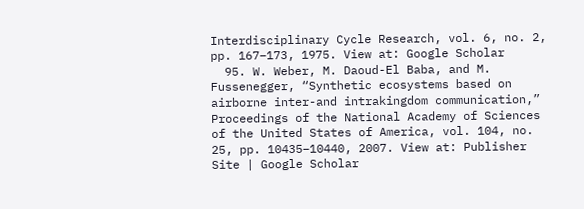Interdisciplinary Cycle Research, vol. 6, no. 2, pp. 167–173, 1975. View at: Google Scholar
  95. W. Weber, M. Daoud-El Baba, and M. Fussenegger, “Synthetic ecosystems based on airborne inter-and intrakingdom communication,” Proceedings of the National Academy of Sciences of the United States of America, vol. 104, no. 25, pp. 10435–10440, 2007. View at: Publisher Site | Google Scholar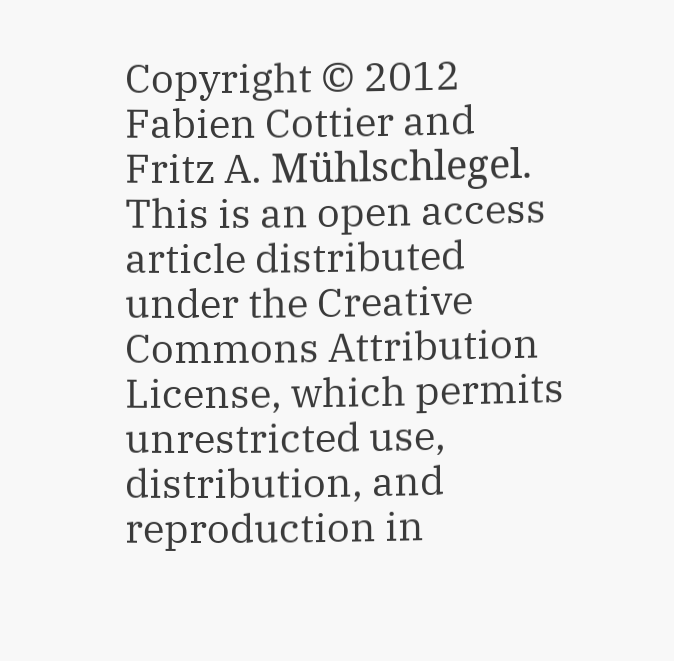Copyright © 2012 Fabien Cottier and Fritz A. Mühlschlegel. This is an open access article distributed under the Creative Commons Attribution License, which permits unrestricted use, distribution, and reproduction in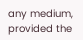any medium, provided the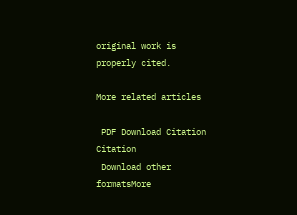original work is properly cited.

More related articles

 PDF Download Citation Citation
 Download other formatsMore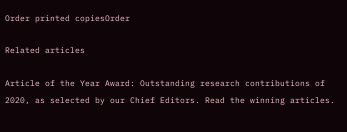Order printed copiesOrder

Related articles

Article of the Year Award: Outstanding research contributions of 2020, as selected by our Chief Editors. Read the winning articles.